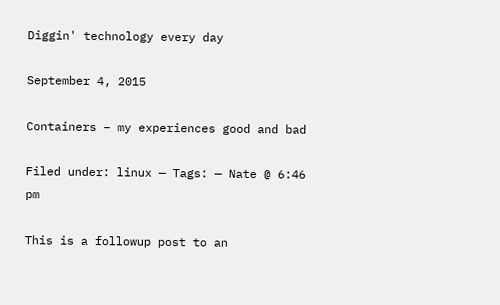Diggin' technology every day

September 4, 2015

Containers – my experiences good and bad

Filed under: linux — Tags: — Nate @ 6:46 pm

This is a followup post to an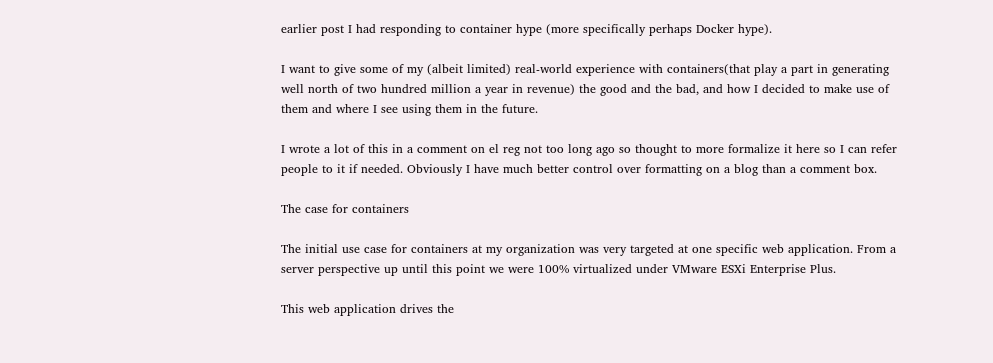earlier post I had responding to container hype (more specifically perhaps Docker hype).

I want to give some of my (albeit limited) real-world experience with containers(that play a part in generating well north of two hundred million a year in revenue) the good and the bad, and how I decided to make use of them and where I see using them in the future.

I wrote a lot of this in a comment on el reg not too long ago so thought to more formalize it here so I can refer people to it if needed. Obviously I have much better control over formatting on a blog than a comment box.

The case for containers

The initial use case for containers at my organization was very targeted at one specific web application. From a server perspective up until this point we were 100% virtualized under VMware ESXi Enterprise Plus.

This web application drives the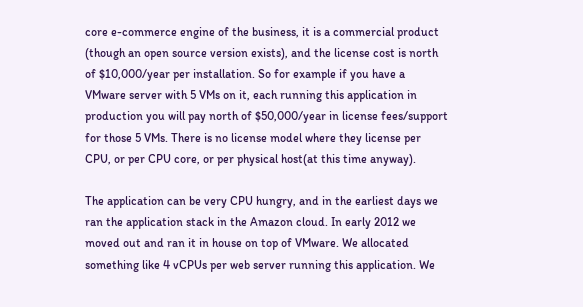core e-commerce engine of the business, it is a commercial product (though an open source version exists), and the license cost is north of $10,000/year per installation. So for example if you have a VMware server with 5 VMs on it, each running this application in production you will pay north of $50,000/year in license fees/support for those 5 VMs. There is no license model where they license per CPU, or per CPU core, or per physical host(at this time anyway).

The application can be very CPU hungry, and in the earliest days we ran the application stack in the Amazon cloud. In early 2012 we moved out and ran it in house on top of VMware. We allocated something like 4 vCPUs per web server running this application. We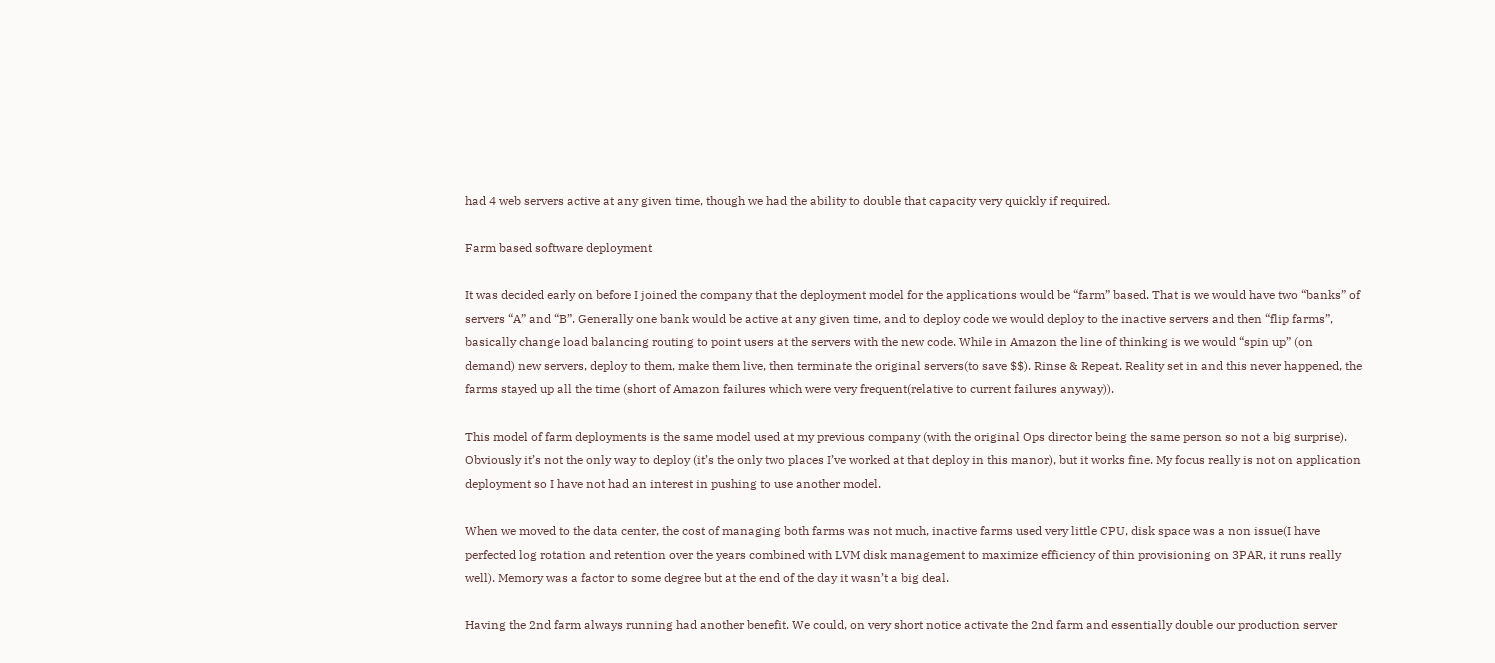had 4 web servers active at any given time, though we had the ability to double that capacity very quickly if required.

Farm based software deployment

It was decided early on before I joined the company that the deployment model for the applications would be “farm” based. That is we would have two “banks” of servers “A” and “B”. Generally one bank would be active at any given time, and to deploy code we would deploy to the inactive servers and then “flip farms”, basically change load balancing routing to point users at the servers with the new code. While in Amazon the line of thinking is we would “spin up” (on demand) new servers, deploy to them, make them live, then terminate the original servers(to save $$). Rinse & Repeat. Reality set in and this never happened, the farms stayed up all the time (short of Amazon failures which were very frequent(relative to current failures anyway)).

This model of farm deployments is the same model used at my previous company (with the original Ops director being the same person so not a big surprise). Obviously it’s not the only way to deploy (it’s the only two places I’ve worked at that deploy in this manor), but it works fine. My focus really is not on application deployment so I have not had an interest in pushing to use another model.

When we moved to the data center, the cost of managing both farms was not much, inactive farms used very little CPU, disk space was a non issue(I have perfected log rotation and retention over the years combined with LVM disk management to maximize efficiency of thin provisioning on 3PAR, it runs really well). Memory was a factor to some degree but at the end of the day it wasn’t a big deal.

Having the 2nd farm always running had another benefit. We could, on very short notice activate the 2nd farm and essentially double our production server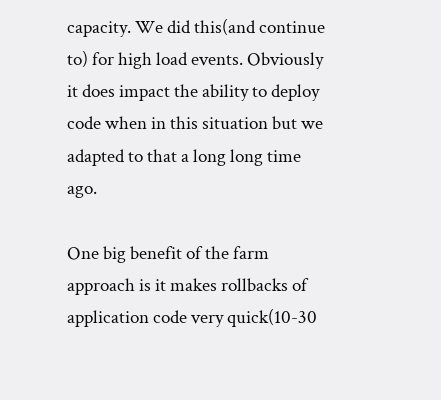capacity. We did this(and continue to) for high load events. Obviously it does impact the ability to deploy code when in this situation but we adapted to that a long long time ago.

One big benefit of the farm approach is it makes rollbacks of application code very quick(10-30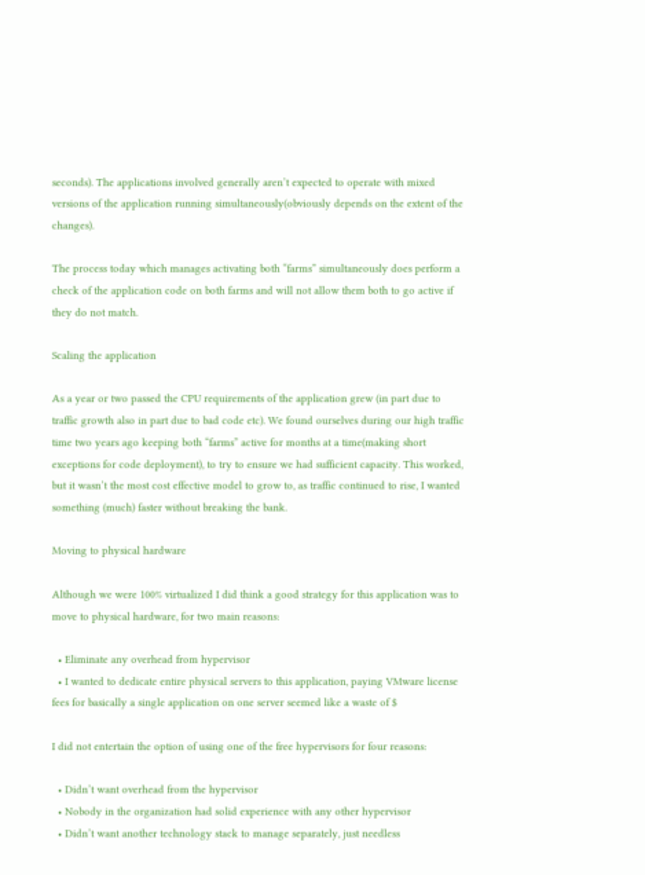seconds). The applications involved generally aren’t expected to operate with mixed versions of the application running simultaneously(obviously depends on the extent of the changes).

The process today which manages activating both “farms” simultaneously does perform a check of the application code on both farms and will not allow them both to go active if they do not match.

Scaling the application

As a year or two passed the CPU requirements of the application grew (in part due to traffic growth also in part due to bad code etc). We found ourselves during our high traffic time two years ago keeping both “farms” active for months at a time(making short exceptions for code deployment), to try to ensure we had sufficient capacity. This worked, but it wasn’t the most cost effective model to grow to, as traffic continued to rise, I wanted something (much) faster without breaking the bank.

Moving to physical hardware

Although we were 100% virtualized I did think a good strategy for this application was to move to physical hardware, for two main reasons:

  • Eliminate any overhead from hypervisor
  • I wanted to dedicate entire physical servers to this application, paying VMware license fees for basically a single application on one server seemed like a waste of $

I did not entertain the option of using one of the free hypervisors for four reasons:

  • Didn’t want overhead from the hypervisor
  • Nobody in the organization had solid experience with any other hypervisor
  • Didn’t want another technology stack to manage separately, just needless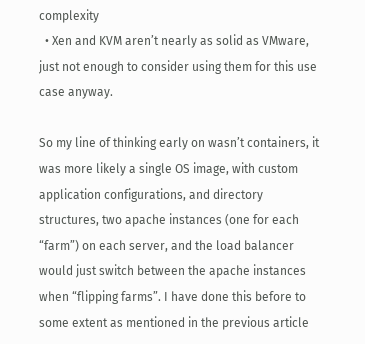complexity
  • Xen and KVM aren’t nearly as solid as VMware, just not enough to consider using them for this use case anyway.

So my line of thinking early on wasn’t containers, it was more likely a single OS image, with custom application configurations, and directory structures, two apache instances (one for each “farm”) on each server, and the load balancer would just switch between the apache instances when “flipping farms”. I have done this before to some extent as mentioned in the previous article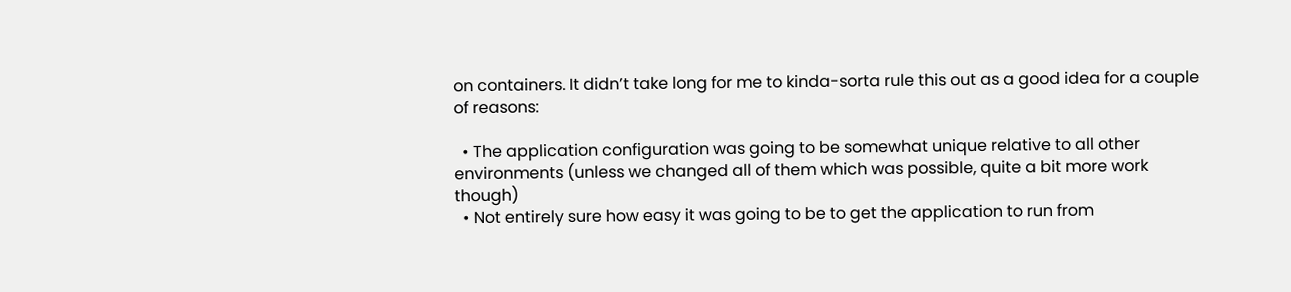on containers. It didn’t take long for me to kinda-sorta rule this out as a good idea for a couple of reasons:

  • The application configuration was going to be somewhat unique relative to all other environments (unless we changed all of them which was possible, quite a bit more work though)
  • Not entirely sure how easy it was going to be to get the application to run from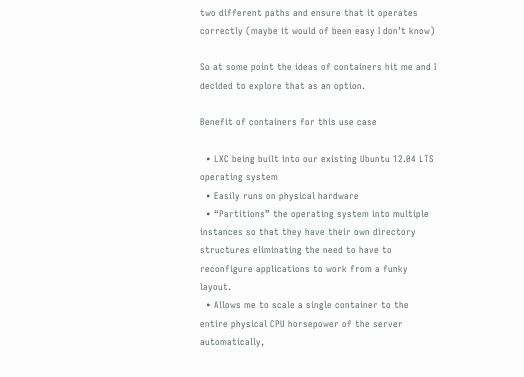two different paths and ensure that it operates correctly (maybe it would of been easy I don’t know)

So at some point the ideas of containers hit me and I decided to explore that as an option.

Benefit of containers for this use case

  • LXC being built into our existing Ubuntu 12.04 LTS operating system
  • Easily runs on physical hardware
  • “Partitions” the operating system into multiple instances so that they have their own directory structures eliminating the need to have to reconfigure applications to work from a funky layout.
  • Allows me to scale a single container to the entire physical CPU horsepower of the server automatically,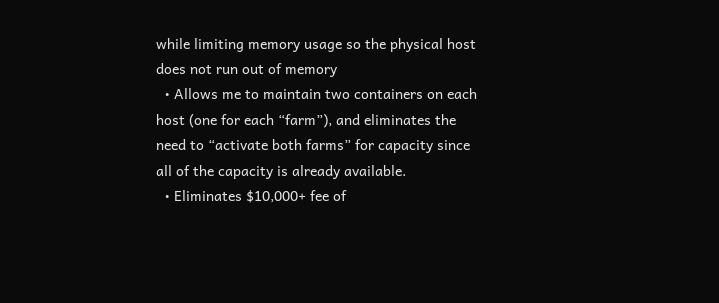while limiting memory usage so the physical host does not run out of memory
  • Allows me to maintain two containers on each host (one for each “farm”), and eliminates the need to “activate both farms” for capacity since all of the capacity is already available.
  • Eliminates $10,000+ fee of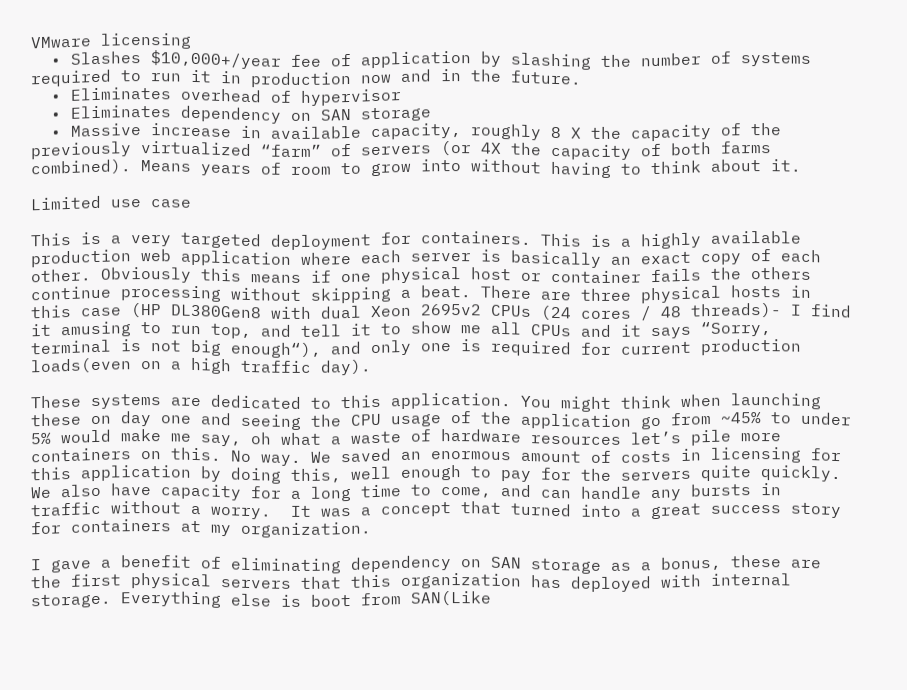VMware licensing
  • Slashes $10,000+/year fee of application by slashing the number of systems required to run it in production now and in the future.
  • Eliminates overhead of hypervisor
  • Eliminates dependency on SAN storage
  • Massive increase in available capacity, roughly 8 X the capacity of the previously virtualized “farm” of servers (or 4X the capacity of both farms combined). Means years of room to grow into without having to think about it.

Limited use case

This is a very targeted deployment for containers. This is a highly available production web application where each server is basically an exact copy of each other. Obviously this means if one physical host or container fails the others continue processing without skipping a beat. There are three physical hosts in this case (HP DL380Gen8 with dual Xeon 2695v2 CPUs (24 cores / 48 threads)- I find it amusing to run top, and tell it to show me all CPUs and it says “Sorry, terminal is not big enough“), and only one is required for current production loads(even on a high traffic day).

These systems are dedicated to this application. You might think when launching these on day one and seeing the CPU usage of the application go from ~45% to under 5% would make me say, oh what a waste of hardware resources let’s pile more containers on this. No way. We saved an enormous amount of costs in licensing for this application by doing this, well enough to pay for the servers quite quickly. We also have capacity for a long time to come, and can handle any bursts in traffic without a worry.  It was a concept that turned into a great success story for containers at my organization.

I gave a benefit of eliminating dependency on SAN storage as a bonus, these are the first physical servers that this organization has deployed with internal storage. Everything else is boot from SAN(Like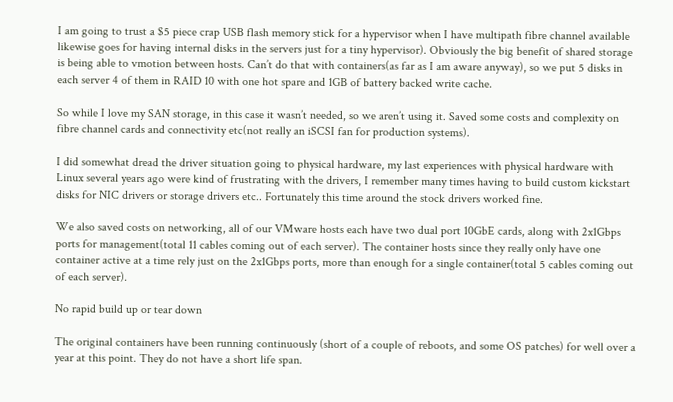I am going to trust a $5 piece crap USB flash memory stick for a hypervisor when I have multipath fibre channel available likewise goes for having internal disks in the servers just for a tiny hypervisor). Obviously the big benefit of shared storage is being able to vmotion between hosts. Can’t do that with containers(as far as I am aware anyway), so we put 5 disks in each server 4 of them in RAID 10 with one hot spare and 1GB of battery backed write cache.

So while I love my SAN storage, in this case it wasn’t needed, so we aren’t using it. Saved some costs and complexity on fibre channel cards and connectivity etc(not really an iSCSI fan for production systems).

I did somewhat dread the driver situation going to physical hardware, my last experiences with physical hardware with Linux several years ago were kind of frustrating with the drivers, I remember many times having to build custom kickstart disks for NIC drivers or storage drivers etc.. Fortunately this time around the stock drivers worked fine.

We also saved costs on networking, all of our VMware hosts each have two dual port 10GbE cards, along with 2x1Gbps ports for management(total 11 cables coming out of each server). The container hosts since they really only have one container active at a time rely just on the 2x1Gbps ports, more than enough for a single container(total 5 cables coming out of each server).

No rapid build up or tear down

The original containers have been running continuously (short of a couple of reboots, and some OS patches) for well over a year at this point. They do not have a short life span.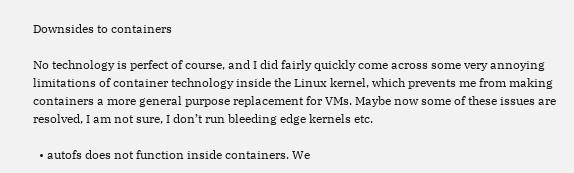Downsides to containers

No technology is perfect of course, and I did fairly quickly come across some very annoying limitations of container technology inside the Linux kernel, which prevents me from making containers a more general purpose replacement for VMs. Maybe now some of these issues are resolved, I am not sure, I don’t run bleeding edge kernels etc.

  • autofs does not function inside containers. We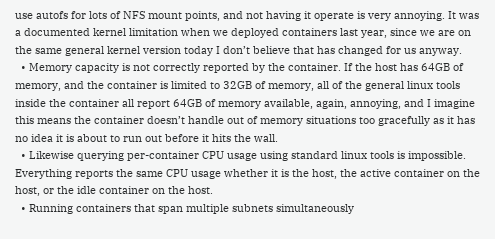use autofs for lots of NFS mount points, and not having it operate is very annoying. It was a documented kernel limitation when we deployed containers last year, since we are on the same general kernel version today I don’t believe that has changed for us anyway.
  • Memory capacity is not correctly reported by the container. If the host has 64GB of memory, and the container is limited to 32GB of memory, all of the general linux tools inside the container all report 64GB of memory available, again, annoying, and I imagine this means the container doesn’t handle out of memory situations too gracefully as it has no idea it is about to run out before it hits the wall.
  • Likewise querying per-container CPU usage using standard linux tools is impossible. Everything reports the same CPU usage whether it is the host, the active container on the host, or the idle container on the host.
  • Running containers that span multiple subnets simultaneously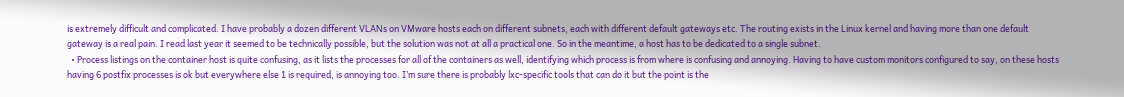is extremely difficult and complicated. I have probably a dozen different VLANs on VMware hosts each on different subnets, each with different default gateways etc. The routing exists in the Linux kernel and having more than one default gateway is a real pain. I read last year it seemed to be technically possible, but the solution was not at all a practical one. So in the meantime, a host has to be dedicated to a single subnet.
  • Process listings on the container host is quite confusing, as it lists the processes for all of the containers as well, identifying which process is from where is confusing and annoying. Having to have custom monitors configured to say, on these hosts having 6 postfix processes is ok but everywhere else 1 is required, is annoying too. I’m sure there is probably lxc-specific tools that can do it but the point is the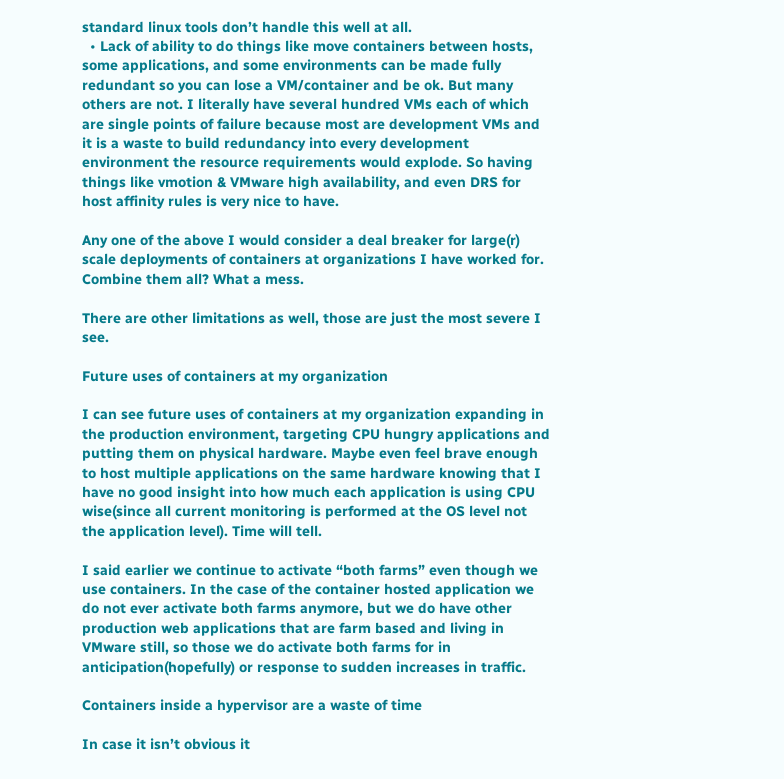standard linux tools don’t handle this well at all.
  • Lack of ability to do things like move containers between hosts, some applications, and some environments can be made fully redundant so you can lose a VM/container and be ok. But many others are not. I literally have several hundred VMs each of which are single points of failure because most are development VMs and it is a waste to build redundancy into every development environment the resource requirements would explode. So having things like vmotion & VMware high availability, and even DRS for host affinity rules is very nice to have.

Any one of the above I would consider a deal breaker for large(r) scale deployments of containers at organizations I have worked for. Combine them all? What a mess.

There are other limitations as well, those are just the most severe I see.

Future uses of containers at my organization

I can see future uses of containers at my organization expanding in the production environment, targeting CPU hungry applications and putting them on physical hardware. Maybe even feel brave enough to host multiple applications on the same hardware knowing that I have no good insight into how much each application is using CPU wise(since all current monitoring is performed at the OS level not the application level). Time will tell.

I said earlier we continue to activate “both farms” even though we use containers. In the case of the container hosted application we do not ever activate both farms anymore, but we do have other production web applications that are farm based and living in VMware still, so those we do activate both farms for in anticipation(hopefully) or response to sudden increases in traffic.

Containers inside a hypervisor are a waste of time

In case it isn’t obvious it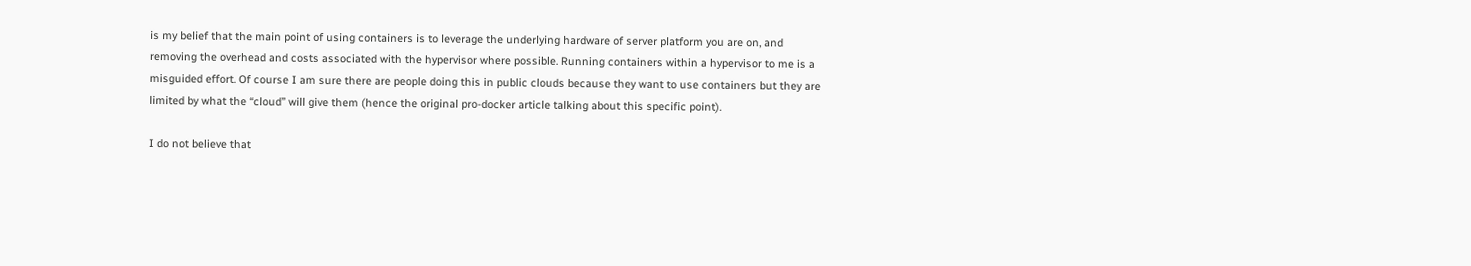is my belief that the main point of using containers is to leverage the underlying hardware of server platform you are on, and removing the overhead and costs associated with the hypervisor where possible. Running containers within a hypervisor to me is a misguided effort. Of course I am sure there are people doing this in public clouds because they want to use containers but they are limited by what the “cloud” will give them (hence the original pro-docker article talking about this specific point).

I do not believe that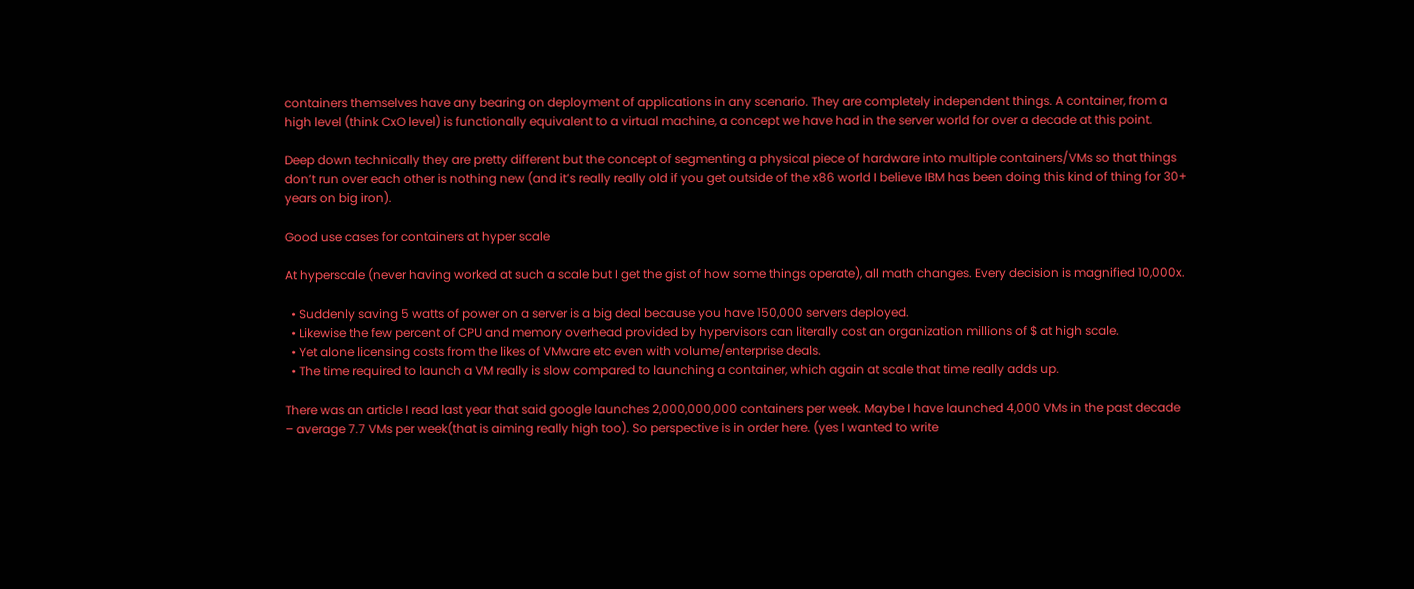containers themselves have any bearing on deployment of applications in any scenario. They are completely independent things. A container, from a high level (think CxO level) is functionally equivalent to a virtual machine, a concept we have had in the server world for over a decade at this point.

Deep down technically they are pretty different but the concept of segmenting a physical piece of hardware into multiple containers/VMs so that things don’t run over each other is nothing new (and it’s really really old if you get outside of the x86 world I believe IBM has been doing this kind of thing for 30+ years on big iron).

Good use cases for containers at hyper scale

At hyperscale (never having worked at such a scale but I get the gist of how some things operate), all math changes. Every decision is magnified 10,000x.

  • Suddenly saving 5 watts of power on a server is a big deal because you have 150,000 servers deployed.
  • Likewise the few percent of CPU and memory overhead provided by hypervisors can literally cost an organization millions of $ at high scale.
  • Yet alone licensing costs from the likes of VMware etc even with volume/enterprise deals.
  • The time required to launch a VM really is slow compared to launching a container, which again at scale that time really adds up.

There was an article I read last year that said google launches 2,000,000,000 containers per week. Maybe I have launched 4,000 VMs in the past decade – average 7.7 VMs per week(that is aiming really high too). So perspective is in order here. (yes I wanted to write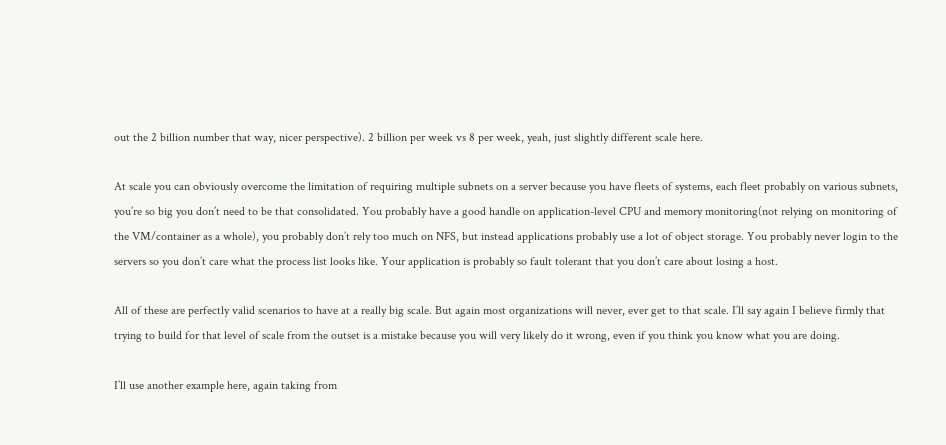out the 2 billion number that way, nicer perspective). 2 billion per week vs 8 per week, yeah, just slightly different scale here.

At scale you can obviously overcome the limitation of requiring multiple subnets on a server because you have fleets of systems, each fleet probably on various subnets, you’re so big you don’t need to be that consolidated. You probably have a good handle on application-level CPU and memory monitoring(not relying on monitoring of the VM/container as a whole), you probably don’t rely too much on NFS, but instead applications probably use a lot of object storage. You probably never login to the servers so you don’t care what the process list looks like. Your application is probably so fault tolerant that you don’t care about losing a host.

All of these are perfectly valid scenarios to have at a really big scale. But again most organizations will never, ever get to that scale. I’ll say again I believe firmly that trying to build for that level of scale from the outset is a mistake because you will very likely do it wrong, even if you think you know what you are doing.

I’ll use another example here, again taking from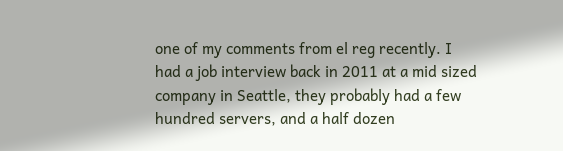one of my comments from el reg recently. I had a job interview back in 2011 at a mid sized company in Seattle, they probably had a few hundred servers, and a half dozen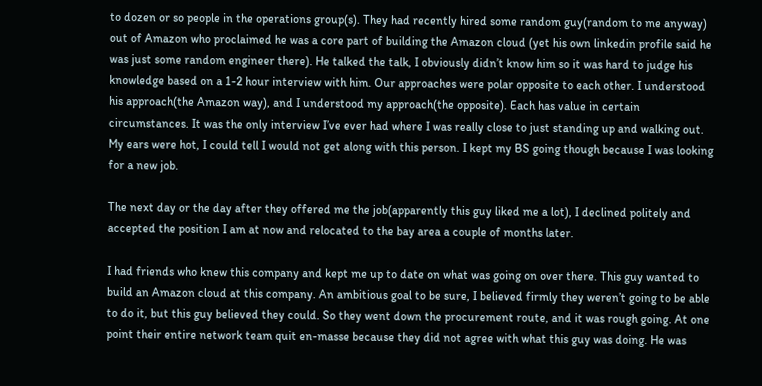to dozen or so people in the operations group(s). They had recently hired some random guy(random to me anyway) out of Amazon who proclaimed he was a core part of building the Amazon cloud (yet his own linkedin profile said he was just some random engineer there). He talked the talk, I obviously didn’t know him so it was hard to judge his knowledge based on a 1-2 hour interview with him. Our approaches were polar opposite to each other. I understood his approach(the Amazon way), and I understood my approach(the opposite). Each has value in certain circumstances. It was the only interview I’ve ever had where I was really close to just standing up and walking out. My ears were hot, I could tell I would not get along with this person. I kept my BS going though because I was looking for a new job.

The next day or the day after they offered me the job(apparently this guy liked me a lot), I declined politely and accepted the position I am at now and relocated to the bay area a couple of months later.

I had friends who knew this company and kept me up to date on what was going on over there. This guy wanted to build an Amazon cloud at this company. An ambitious goal to be sure, I believed firmly they weren’t going to be able to do it, but this guy believed they could. So they went down the procurement route, and it was rough going. At one point their entire network team quit en-masse because they did not agree with what this guy was doing. He was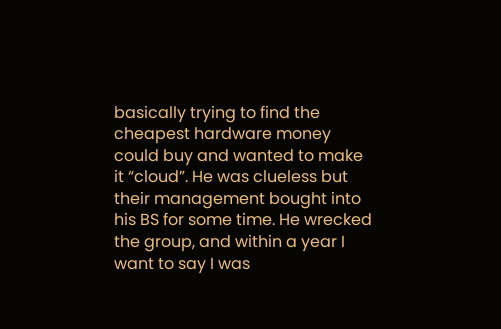basically trying to find the cheapest hardware money could buy and wanted to make it “cloud”. He was clueless but their management bought into his BS for some time. He wrecked the group, and within a year I want to say I was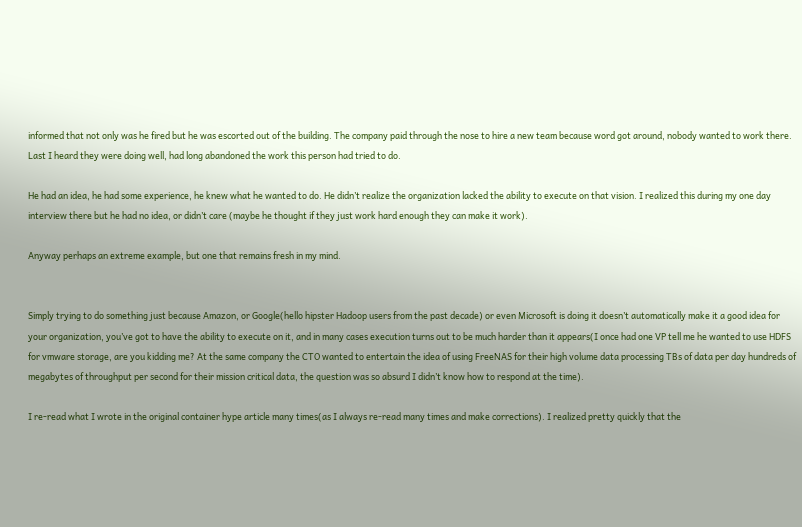informed that not only was he fired but he was escorted out of the building. The company paid through the nose to hire a new team because word got around, nobody wanted to work there. Last I heard they were doing well, had long abandoned the work this person had tried to do.

He had an idea, he had some experience, he knew what he wanted to do. He didn’t realize the organization lacked the ability to execute on that vision. I realized this during my one day interview there but he had no idea, or didn’t care (maybe he thought if they just work hard enough they can make it work).

Anyway perhaps an extreme example, but one that remains fresh in my mind.


Simply trying to do something just because Amazon, or Google(hello hipster Hadoop users from the past decade) or even Microsoft is doing it doesn’t automatically make it a good idea for your organization, you’ve got to have the ability to execute on it, and in many cases execution turns out to be much harder than it appears(I once had one VP tell me he wanted to use HDFS for vmware storage, are you kidding me? At the same company the CTO wanted to entertain the idea of using FreeNAS for their high volume data processing TBs of data per day hundreds of megabytes of throughput per second for their mission critical data, the question was so absurd I didn’t know how to respond at the time).

I re-read what I wrote in the original container hype article many times(as I always re-read many times and make corrections). I realized pretty quickly that the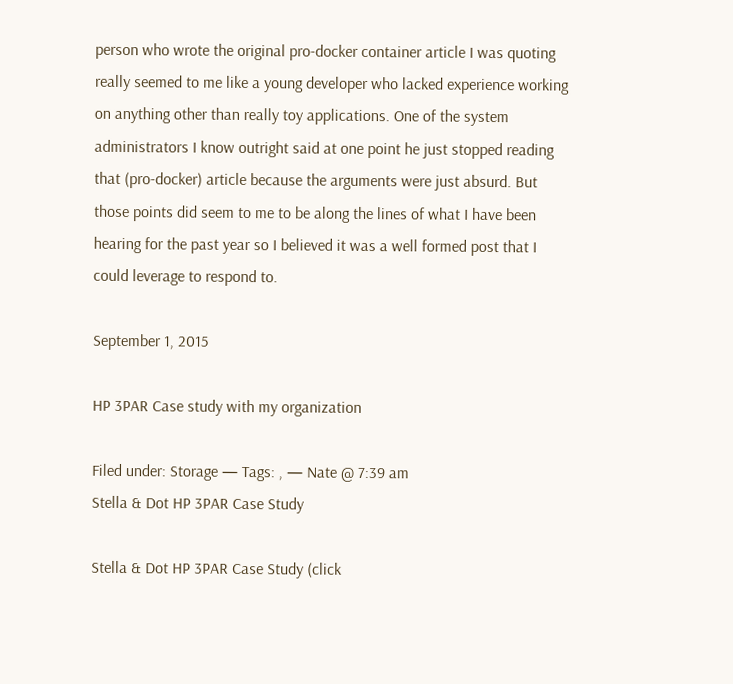person who wrote the original pro-docker container article I was quoting really seemed to me like a young developer who lacked experience working on anything other than really toy applications. One of the system administrators I know outright said at one point he just stopped reading that (pro-docker) article because the arguments were just absurd. But those points did seem to me to be along the lines of what I have been hearing for the past year so I believed it was a well formed post that I could leverage to respond to.

September 1, 2015

HP 3PAR Case study with my organization

Filed under: Storage — Tags: , — Nate @ 7:39 am
Stella & Dot HP 3PAR Case Study

Stella & Dot HP 3PAR Case Study (click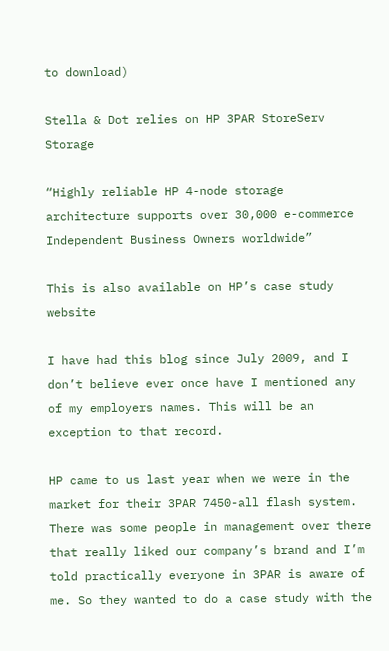to download)

Stella & Dot relies on HP 3PAR StoreServ Storage

“Highly reliable HP 4-node storage architecture supports over 30,000 e-commerce Independent Business Owners worldwide”

This is also available on HP’s case study website

I have had this blog since July 2009, and I don’t believe ever once have I mentioned any of my employers names. This will be an exception to that record.

HP came to us last year when we were in the market for their 3PAR 7450-all flash system. There was some people in management over there that really liked our company’s brand and I’m told practically everyone in 3PAR is aware of me. So they wanted to do a case study with the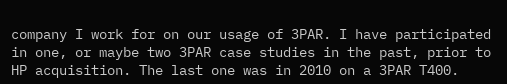company I work for on our usage of 3PAR. I have participated in one, or maybe two 3PAR case studies in the past, prior to HP acquisition. The last one was in 2010 on a 3PAR T400.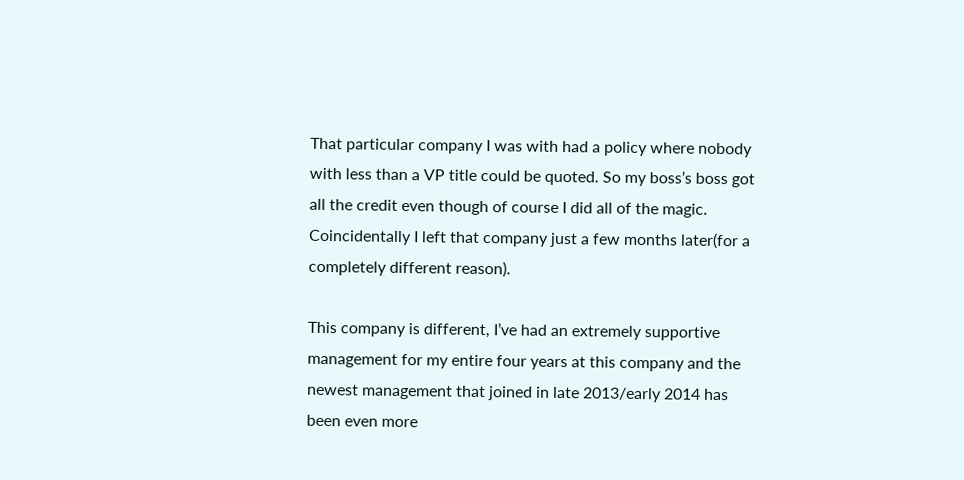That particular company I was with had a policy where nobody with less than a VP title could be quoted. So my boss’s boss got all the credit even though of course I did all of the magic. Coincidentally I left that company just a few months later(for a completely different reason).

This company is different, I’ve had an extremely supportive management for my entire four years at this company and the newest management that joined in late 2013/early 2014 has been even more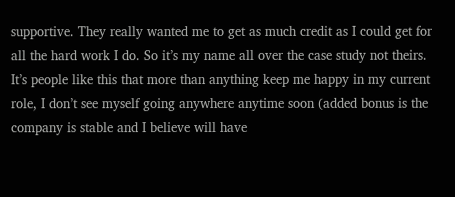supportive. They really wanted me to get as much credit as I could get for all the hard work I do. So it’s my name all over the case study not theirs.  It’s people like this that more than anything keep me happy in my current role, I don’t see myself going anywhere anytime soon (added bonus is the company is stable and I believe will have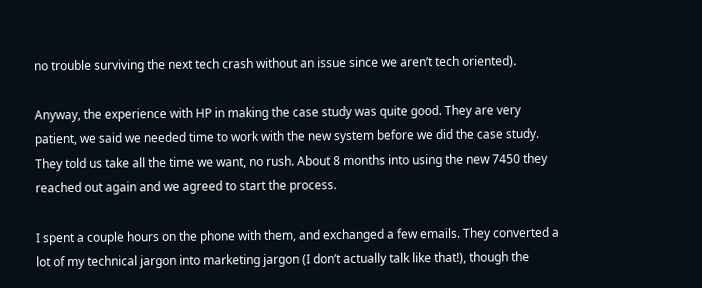no trouble surviving the next tech crash without an issue since we aren’t tech oriented).

Anyway, the experience with HP in making the case study was quite good. They are very patient, we said we needed time to work with the new system before we did the case study. They told us take all the time we want, no rush. About 8 months into using the new 7450 they reached out again and we agreed to start the process.

I spent a couple hours on the phone with them, and exchanged a few emails. They converted a lot of my technical jargon into marketing jargon (I don’t actually talk like that!), though the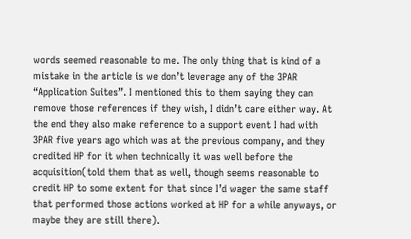words seemed reasonable to me. The only thing that is kind of a mistake in the article is we don’t leverage any of the 3PAR “Application Suites”. I mentioned this to them saying they can remove those references if they wish, I didn’t care either way. At the end they also make reference to a support event I had with 3PAR five years ago which was at the previous company, and they credited HP for it when technically it was well before the acquisition(told them that as well, though seems reasonable to credit HP to some extent for that since I’d wager the same staff that performed those actions worked at HP for a while anyways, or maybe they are still there).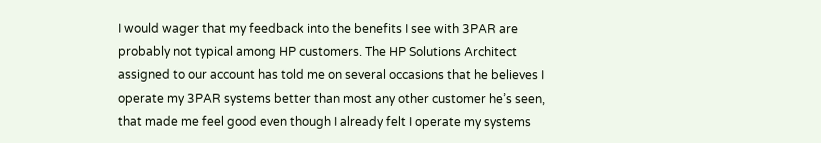I would wager that my feedback into the benefits I see with 3PAR are probably not typical among HP customers. The HP Solutions Architect assigned to our account has told me on several occasions that he believes I operate my 3PAR systems better than most any other customer he’s seen, that made me feel good even though I already felt I operate my systems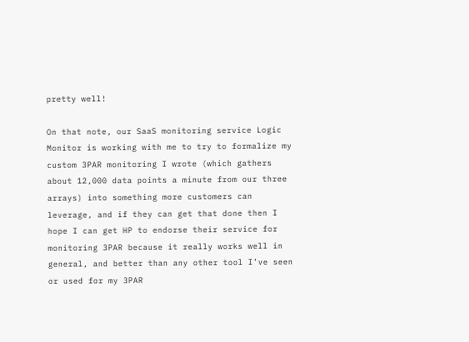pretty well!

On that note, our SaaS monitoring service Logic Monitor is working with me to try to formalize my custom 3PAR monitoring I wrote (which gathers about 12,000 data points a minute from our three arrays) into something more customers can leverage, and if they can get that done then I hope I can get HP to endorse their service for monitoring 3PAR because it really works well in general, and better than any other tool I’ve seen or used for my 3PAR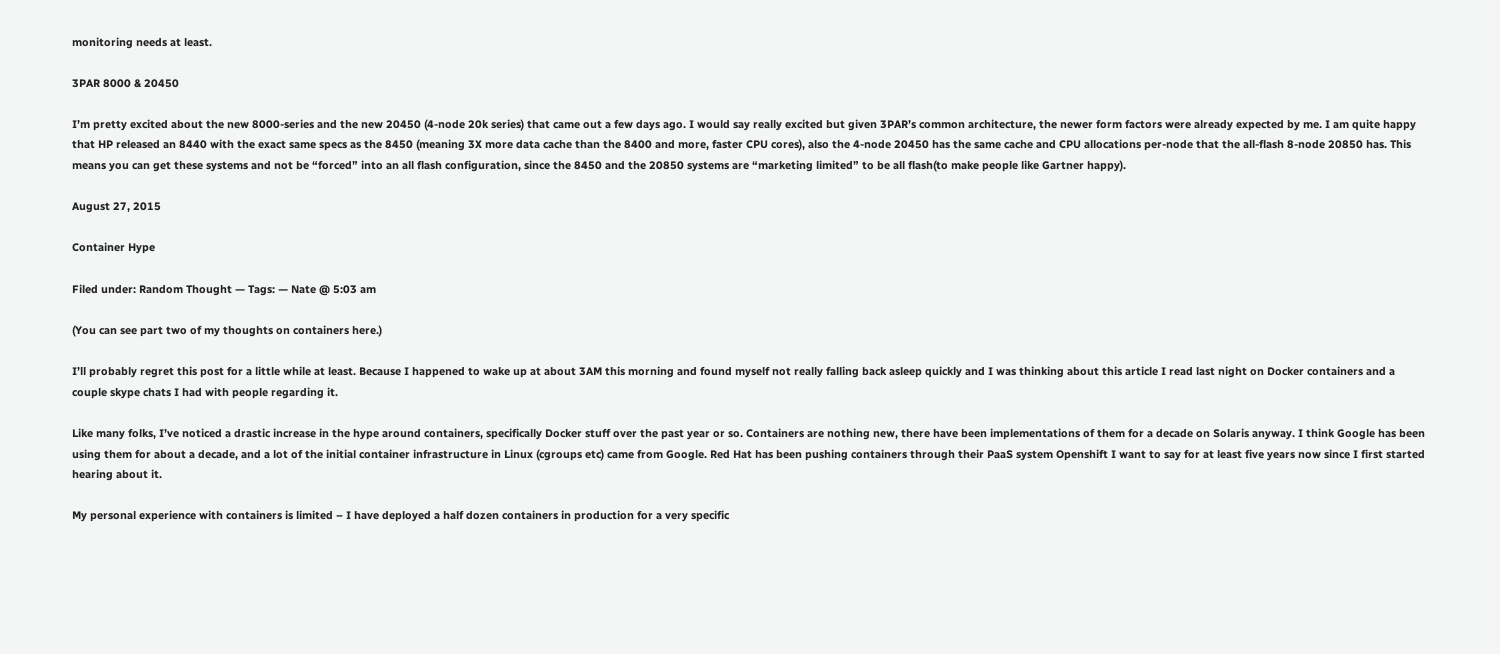monitoring needs at least.

3PAR 8000 & 20450

I’m pretty excited about the new 8000-series and the new 20450 (4-node 20k series) that came out a few days ago. I would say really excited but given 3PAR’s common architecture, the newer form factors were already expected by me. I am quite happy that HP released an 8440 with the exact same specs as the 8450 (meaning 3X more data cache than the 8400 and more, faster CPU cores), also the 4-node 20450 has the same cache and CPU allocations per-node that the all-flash 8-node 20850 has. This means you can get these systems and not be “forced” into an all flash configuration, since the 8450 and the 20850 systems are “marketing limited” to be all flash(to make people like Gartner happy).

August 27, 2015

Container Hype

Filed under: Random Thought — Tags: — Nate @ 5:03 am

(You can see part two of my thoughts on containers here.)

I’ll probably regret this post for a little while at least. Because I happened to wake up at about 3AM this morning and found myself not really falling back asleep quickly and I was thinking about this article I read last night on Docker containers and a couple skype chats I had with people regarding it.

Like many folks, I’ve noticed a drastic increase in the hype around containers, specifically Docker stuff over the past year or so. Containers are nothing new, there have been implementations of them for a decade on Solaris anyway. I think Google has been using them for about a decade, and a lot of the initial container infrastructure in Linux (cgroups etc) came from Google. Red Hat has been pushing containers through their PaaS system Openshift I want to say for at least five years now since I first started hearing about it.

My personal experience with containers is limited – I have deployed a half dozen containers in production for a very specific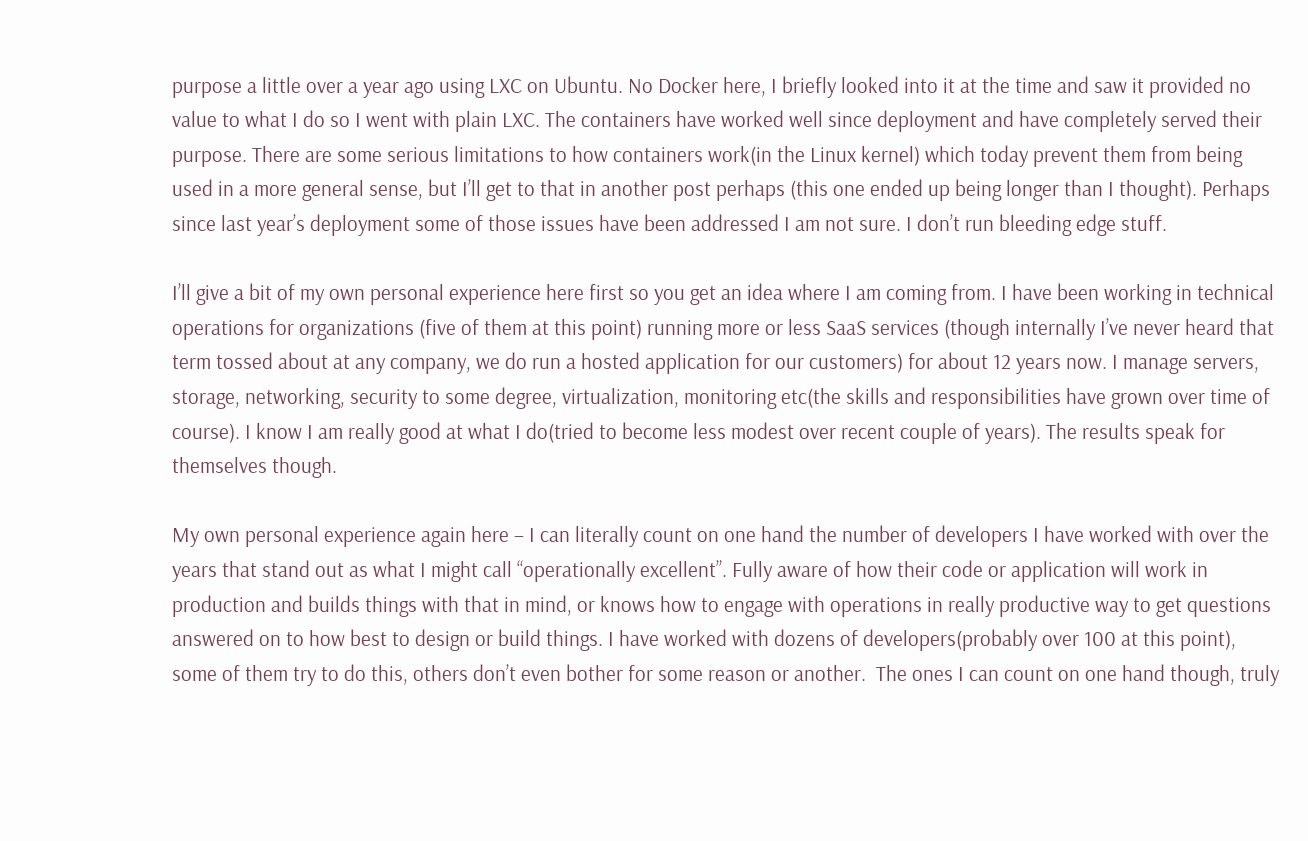purpose a little over a year ago using LXC on Ubuntu. No Docker here, I briefly looked into it at the time and saw it provided no value to what I do so I went with plain LXC. The containers have worked well since deployment and have completely served their purpose. There are some serious limitations to how containers work(in the Linux kernel) which today prevent them from being used in a more general sense, but I’ll get to that in another post perhaps (this one ended up being longer than I thought). Perhaps since last year’s deployment some of those issues have been addressed I am not sure. I don’t run bleeding edge stuff.

I’ll give a bit of my own personal experience here first so you get an idea where I am coming from. I have been working in technical operations for organizations (five of them at this point) running more or less SaaS services (though internally I’ve never heard that term tossed about at any company, we do run a hosted application for our customers) for about 12 years now. I manage servers, storage, networking, security to some degree, virtualization, monitoring etc(the skills and responsibilities have grown over time of course). I know I am really good at what I do(tried to become less modest over recent couple of years). The results speak for themselves though.

My own personal experience again here – I can literally count on one hand the number of developers I have worked with over the years that stand out as what I might call “operationally excellent”. Fully aware of how their code or application will work in production and builds things with that in mind, or knows how to engage with operations in really productive way to get questions answered on to how best to design or build things. I have worked with dozens of developers(probably over 100 at this point), some of them try to do this, others don’t even bother for some reason or another.  The ones I can count on one hand though, truly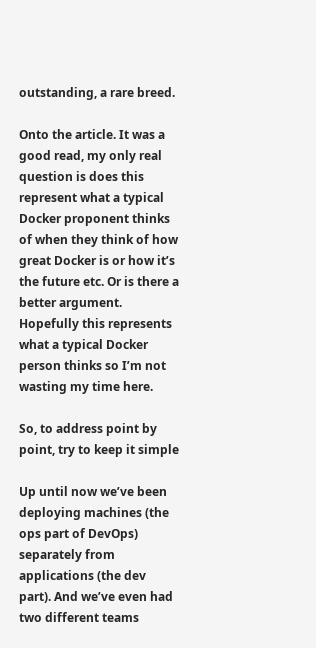outstanding, a rare breed.

Onto the article. It was a good read, my only real question is does this represent what a typical Docker proponent thinks of when they think of how great Docker is or how it’s the future etc. Or is there a better argument. Hopefully this represents what a typical Docker person thinks so I’m not wasting my time here.

So, to address point by point, try to keep it simple

Up until now we’ve been deploying machines (the ops part of DevOps) separately from applications (the dev part). And we’ve even had two different teams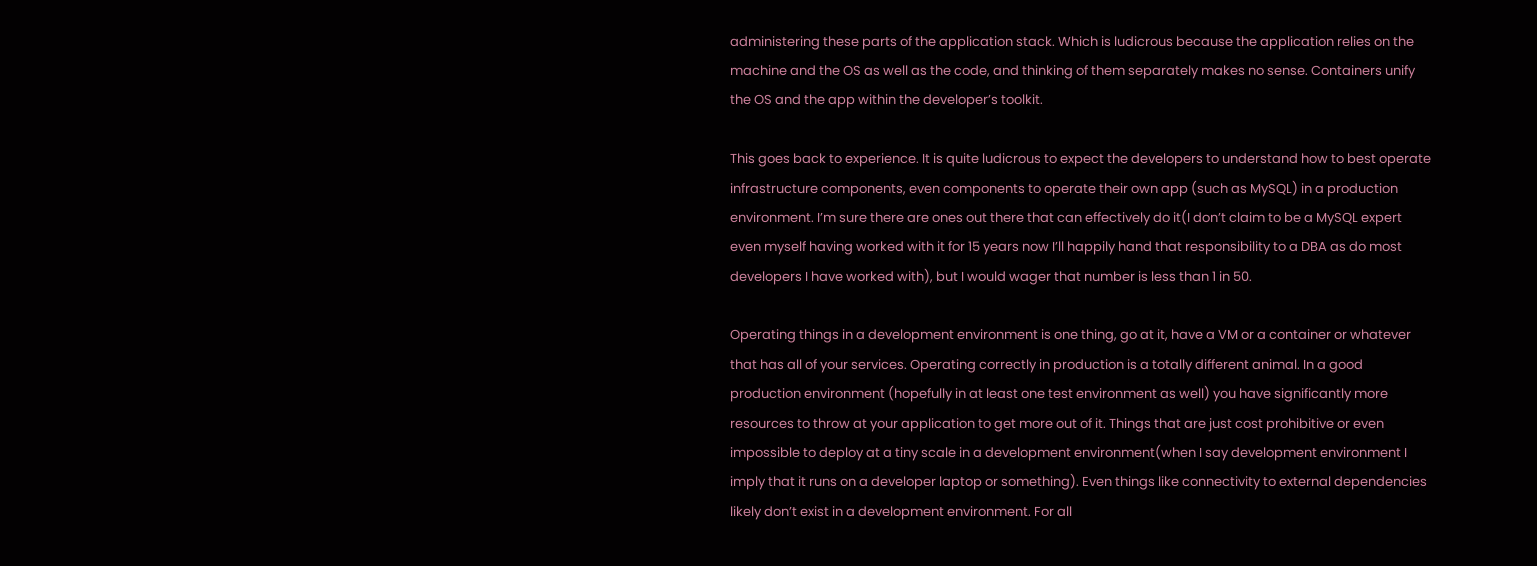administering these parts of the application stack. Which is ludicrous because the application relies on the machine and the OS as well as the code, and thinking of them separately makes no sense. Containers unify the OS and the app within the developer’s toolkit.

This goes back to experience. It is quite ludicrous to expect the developers to understand how to best operate infrastructure components, even components to operate their own app (such as MySQL) in a production environment. I’m sure there are ones out there that can effectively do it(I don’t claim to be a MySQL expert even myself having worked with it for 15 years now I’ll happily hand that responsibility to a DBA as do most developers I have worked with), but I would wager that number is less than 1 in 50.

Operating things in a development environment is one thing, go at it, have a VM or a container or whatever that has all of your services. Operating correctly in production is a totally different animal. In a good production environment (hopefully in at least one test environment as well) you have significantly more resources to throw at your application to get more out of it. Things that are just cost prohibitive or even impossible to deploy at a tiny scale in a development environment(when I say development environment I imply that it runs on a developer laptop or something). Even things like connectivity to external dependencies likely don’t exist in a development environment. For all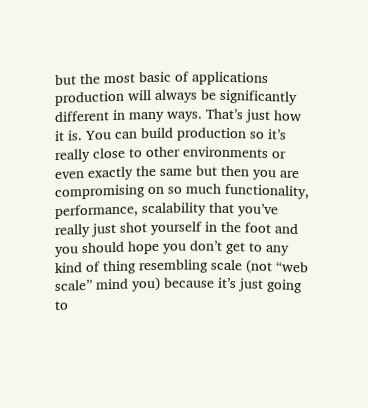but the most basic of applications production will always be significantly different in many ways. That’s just how it is. You can build production so it’s really close to other environments or even exactly the same but then you are compromising on so much functionality, performance, scalability that you’ve really just shot yourself in the foot and you should hope you don’t get to any kind of thing resembling scale (not “web scale” mind you) because it’s just going to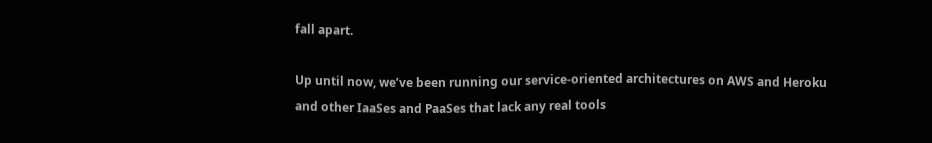fall apart.

Up until now, we’ve been running our service-oriented architectures on AWS and Heroku and other IaaSes and PaaSes that lack any real tools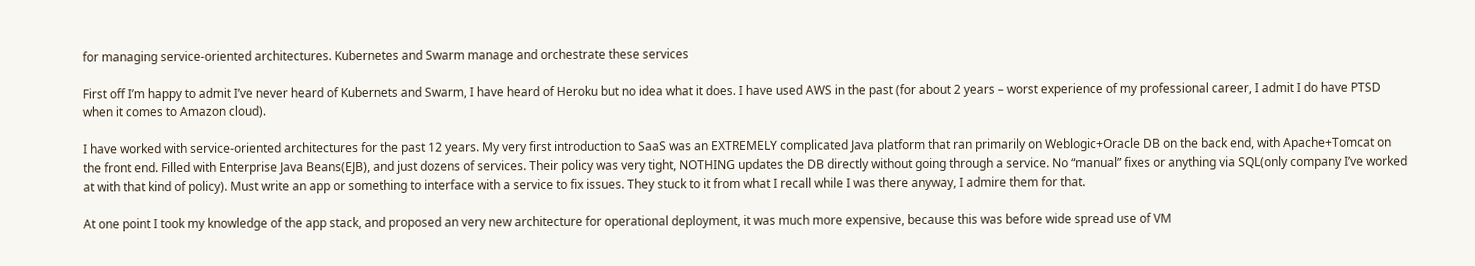for managing service-oriented architectures. Kubernetes and Swarm manage and orchestrate these services

First off I’m happy to admit I’ve never heard of Kubernets and Swarm, I have heard of Heroku but no idea what it does. I have used AWS in the past (for about 2 years – worst experience of my professional career, I admit I do have PTSD when it comes to Amazon cloud).

I have worked with service-oriented architectures for the past 12 years. My very first introduction to SaaS was an EXTREMELY complicated Java platform that ran primarily on Weblogic+Oracle DB on the back end, with Apache+Tomcat on the front end. Filled with Enterprise Java Beans(EJB), and just dozens of services. Their policy was very tight, NOTHING updates the DB directly without going through a service. No “manual” fixes or anything via SQL(only company I’ve worked at with that kind of policy). Must write an app or something to interface with a service to fix issues. They stuck to it from what I recall while I was there anyway, I admire them for that.

At one point I took my knowledge of the app stack, and proposed an very new architecture for operational deployment, it was much more expensive, because this was before wide spread use of VM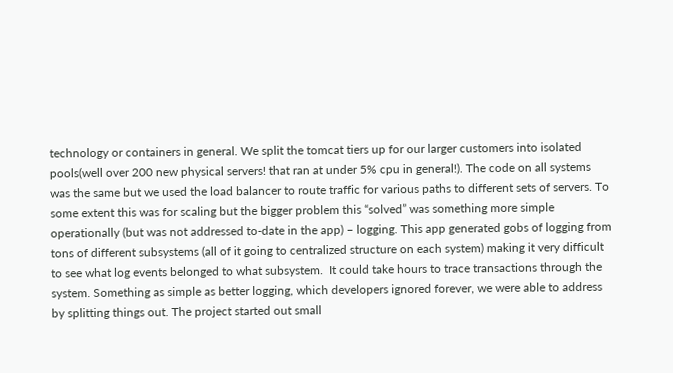technology or containers in general. We split the tomcat tiers up for our larger customers into isolated pools(well over 200 new physical servers! that ran at under 5% cpu in general!). The code on all systems was the same but we used the load balancer to route traffic for various paths to different sets of servers. To some extent this was for scaling but the bigger problem this “solved” was something more simple operationally (but was not addressed to-date in the app) – logging. This app generated gobs of logging from tons of different subsystems (all of it going to centralized structure on each system) making it very difficult to see what log events belonged to what subsystem.  It could take hours to trace transactions through the system. Something as simple as better logging, which developers ignored forever, we were able to address by splitting things out. The project started out small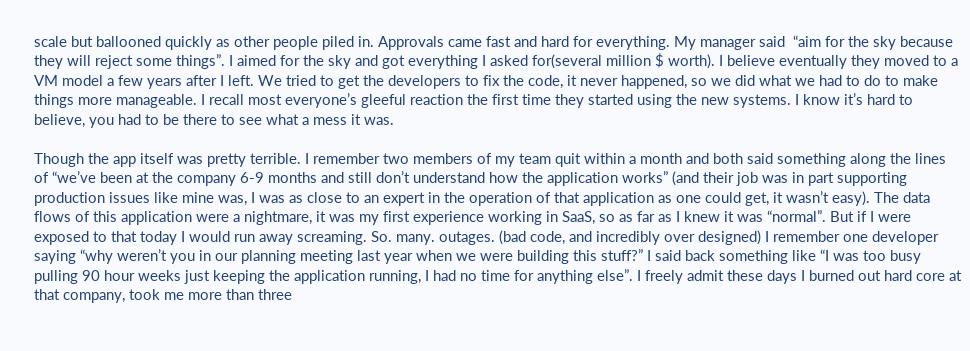scale but ballooned quickly as other people piled in. Approvals came fast and hard for everything. My manager said  “aim for the sky because they will reject some things”. I aimed for the sky and got everything I asked for(several million $ worth). I believe eventually they moved to a VM model a few years after I left. We tried to get the developers to fix the code, it never happened, so we did what we had to do to make things more manageable. I recall most everyone’s gleeful reaction the first time they started using the new systems. I know it’s hard to believe, you had to be there to see what a mess it was.

Though the app itself was pretty terrible. I remember two members of my team quit within a month and both said something along the lines of “we’ve been at the company 6-9 months and still don’t understand how the application works” (and their job was in part supporting production issues like mine was, I was as close to an expert in the operation of that application as one could get, it wasn’t easy). The data flows of this application were a nightmare, it was my first experience working in SaaS, so as far as I knew it was “normal”. But if I were exposed to that today I would run away screaming. So. many. outages. (bad code, and incredibly over designed) I remember one developer saying “why weren’t you in our planning meeting last year when we were building this stuff?” I said back something like “I was too busy pulling 90 hour weeks just keeping the application running, I had no time for anything else”. I freely admit these days I burned out hard core at that company, took me more than three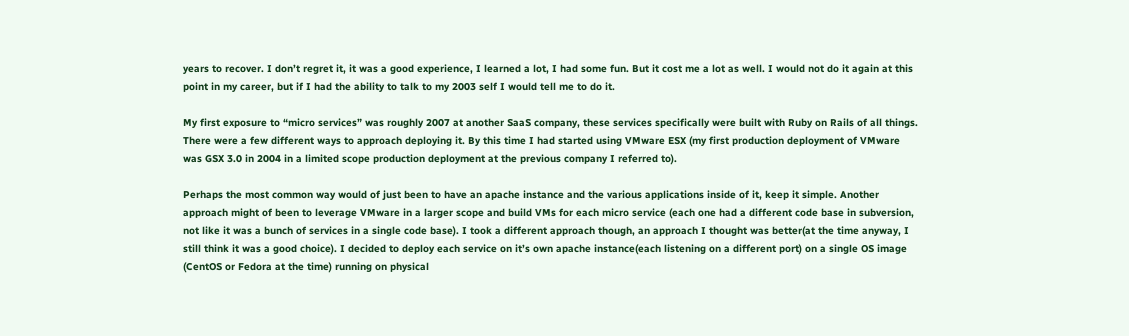years to recover. I don’t regret it, it was a good experience, I learned a lot, I had some fun. But it cost me a lot as well. I would not do it again at this point in my career, but if I had the ability to talk to my 2003 self I would tell me to do it.

My first exposure to “micro services” was roughly 2007 at another SaaS company, these services specifically were built with Ruby on Rails of all things. There were a few different ways to approach deploying it. By this time I had started using VMware ESX (my first production deployment of VMware was GSX 3.0 in 2004 in a limited scope production deployment at the previous company I referred to).

Perhaps the most common way would of just been to have an apache instance and the various applications inside of it, keep it simple. Another approach might of been to leverage VMware in a larger scope and build VMs for each micro service (each one had a different code base in subversion, not like it was a bunch of services in a single code base). I took a different approach though, an approach I thought was better(at the time anyway, I still think it was a good choice). I decided to deploy each service on it’s own apache instance(each listening on a different port) on a single OS image (CentOS or Fedora at the time) running on physical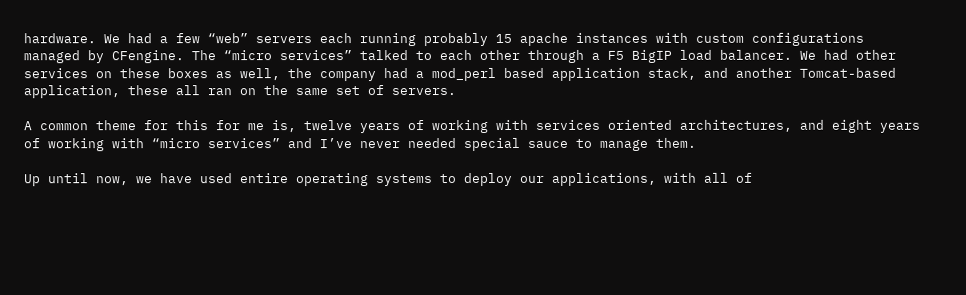hardware. We had a few “web” servers each running probably 15 apache instances with custom configurations managed by CFengine. The “micro services” talked to each other through a F5 BigIP load balancer. We had other services on these boxes as well, the company had a mod_perl based application stack, and another Tomcat-based application, these all ran on the same set of servers.

A common theme for this for me is, twelve years of working with services oriented architectures, and eight years of working with “micro services” and I’ve never needed special sauce to manage them.

Up until now, we have used entire operating systems to deploy our applications, with all of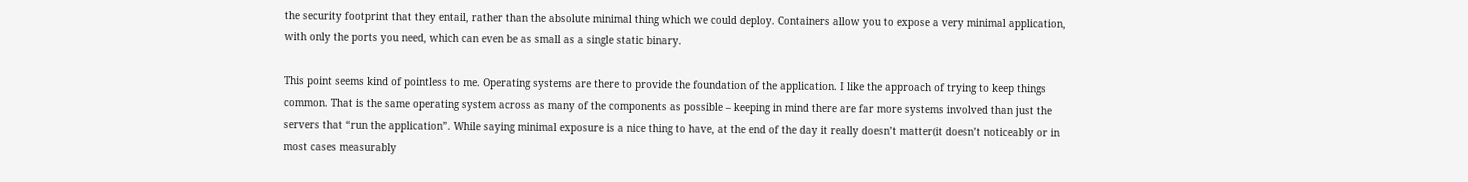the security footprint that they entail, rather than the absolute minimal thing which we could deploy. Containers allow you to expose a very minimal application, with only the ports you need, which can even be as small as a single static binary.

This point seems kind of pointless to me. Operating systems are there to provide the foundation of the application. I like the approach of trying to keep things common. That is the same operating system across as many of the components as possible – keeping in mind there are far more systems involved than just the servers that “run the application”. While saying minimal exposure is a nice thing to have, at the end of the day it really doesn’t matter(it doesn’t noticeably or in most cases measurably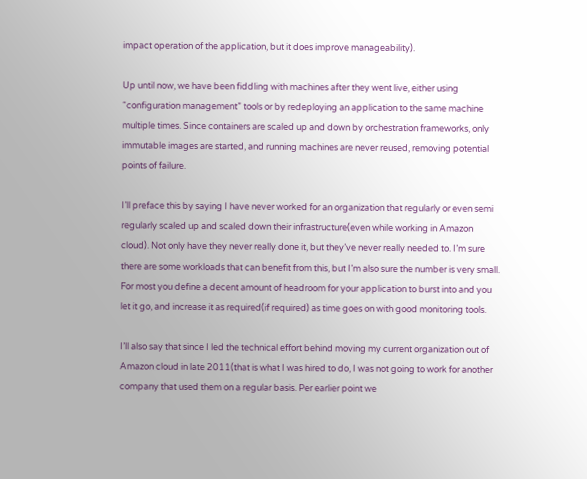impact operation of the application, but it does improve manageability).

Up until now, we have been fiddling with machines after they went live, either using “configuration management” tools or by redeploying an application to the same machine multiple times. Since containers are scaled up and down by orchestration frameworks, only immutable images are started, and running machines are never reused, removing potential points of failure.

I’ll preface this by saying I have never worked for an organization that regularly or even semi regularly scaled up and scaled down their infrastructure(even while working in Amazon cloud). Not only have they never really done it, but they’ve never really needed to. I’m sure there are some workloads that can benefit from this, but I’m also sure the number is very small. For most you define a decent amount of headroom for your application to burst into and you let it go, and increase it as required(if required) as time goes on with good monitoring tools.

I’ll also say that since I led the technical effort behind moving my current organization out of Amazon cloud in late 2011(that is what I was hired to do, I was not going to work for another company that used them on a regular basis. Per earlier point we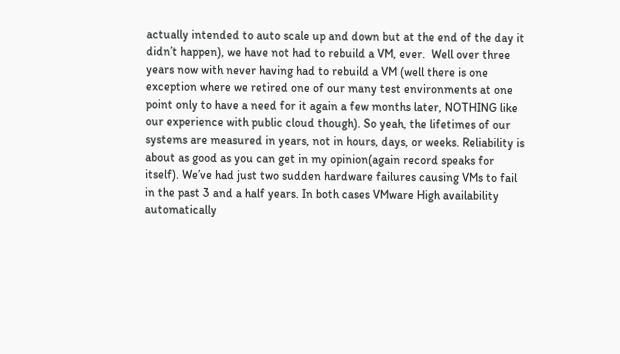actually intended to auto scale up and down but at the end of the day it didn’t happen), we have not had to rebuild a VM, ever.  Well over three years now with never having had to rebuild a VM (well there is one exception where we retired one of our many test environments at one point only to have a need for it again a few months later, NOTHING like our experience with public cloud though). So yeah, the lifetimes of our systems are measured in years, not in hours, days, or weeks. Reliability is about as good as you can get in my opinion(again record speaks for itself). We’ve had just two sudden hardware failures causing VMs to fail in the past 3 and a half years. In both cases VMware High availability automatically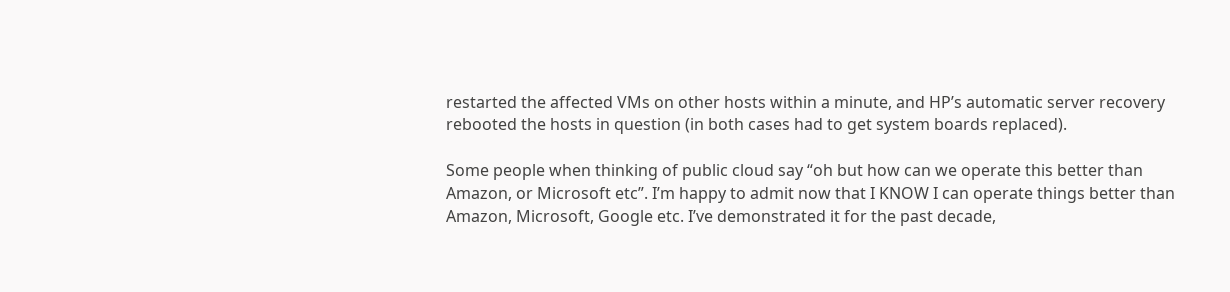restarted the affected VMs on other hosts within a minute, and HP’s automatic server recovery rebooted the hosts in question (in both cases had to get system boards replaced).

Some people when thinking of public cloud say “oh but how can we operate this better than Amazon, or Microsoft etc”. I’m happy to admit now that I KNOW I can operate things better than Amazon, Microsoft, Google etc. I’ve demonstrated it for the past decade,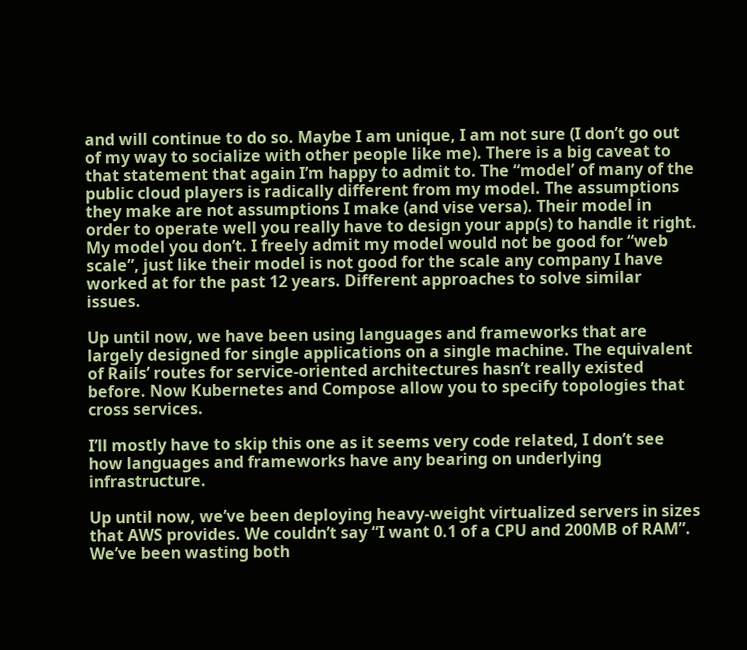and will continue to do so. Maybe I am unique, I am not sure (I don’t go out of my way to socialize with other people like me). There is a big caveat to that statement that again I’m happy to admit to. The “model’ of many of the public cloud players is radically different from my model. The assumptions they make are not assumptions I make (and vise versa). Their model in order to operate well you really have to design your app(s) to handle it right. My model you don’t. I freely admit my model would not be good for “web scale”, just like their model is not good for the scale any company I have worked at for the past 12 years. Different approaches to solve similar issues.

Up until now, we have been using languages and frameworks that are largely designed for single applications on a single machine. The equivalent of Rails’ routes for service-oriented architectures hasn’t really existed before. Now Kubernetes and Compose allow you to specify topologies that cross services.

I’ll mostly have to skip this one as it seems very code related, I don’t see how languages and frameworks have any bearing on underlying infrastructure.

Up until now, we’ve been deploying heavy-weight virtualized servers in sizes that AWS provides. We couldn’t say “I want 0.1 of a CPU and 200MB of RAM”. We’ve been wasting both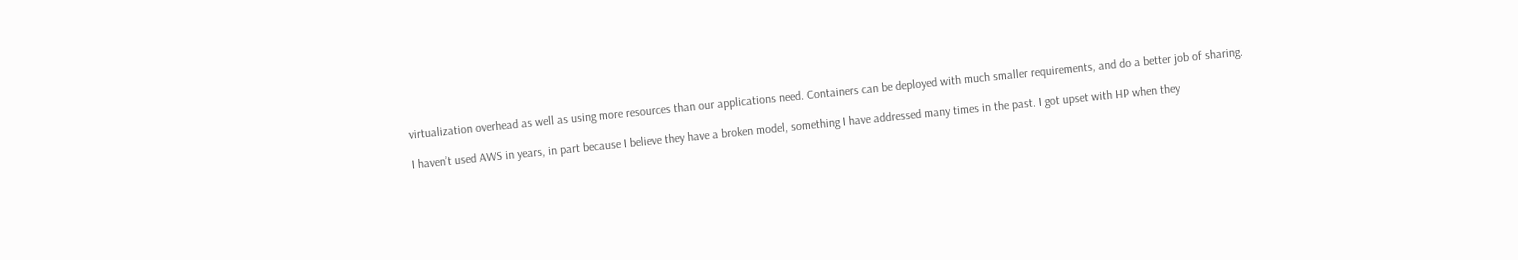virtualization overhead as well as using more resources than our applications need. Containers can be deployed with much smaller requirements, and do a better job of sharing.

I haven’t used AWS in years, in part because I believe they have a broken model, something I have addressed many times in the past. I got upset with HP when they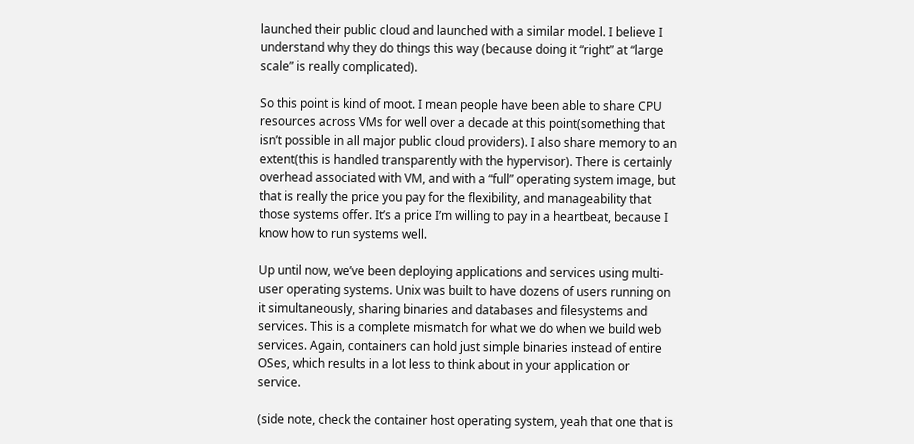launched their public cloud and launched with a similar model. I believe I understand why they do things this way (because doing it “right” at “large scale” is really complicated).

So this point is kind of moot. I mean people have been able to share CPU resources across VMs for well over a decade at this point(something that isn’t possible in all major public cloud providers). I also share memory to an extent(this is handled transparently with the hypervisor). There is certainly overhead associated with VM, and with a “full” operating system image, but that is really the price you pay for the flexibility, and manageability that those systems offer. It’s a price I’m willing to pay in a heartbeat, because I know how to run systems well.

Up until now, we’ve been deploying applications and services using multi-user operating systems. Unix was built to have dozens of users running on it simultaneously, sharing binaries and databases and filesystems and services. This is a complete mismatch for what we do when we build web services. Again, containers can hold just simple binaries instead of entire OSes, which results in a lot less to think about in your application or service.

(side note, check the container host operating system, yeah that one that is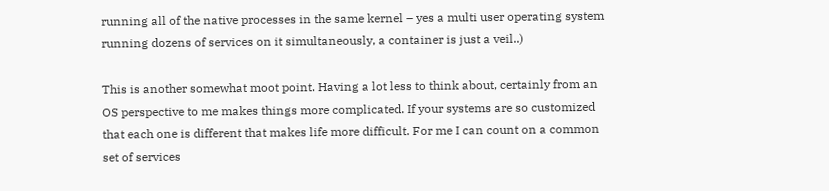running all of the native processes in the same kernel – yes a multi user operating system running dozens of services on it simultaneously, a container is just a veil..)

This is another somewhat moot point. Having a lot less to think about, certainly from an OS perspective to me makes things more complicated. If your systems are so customized that each one is different that makes life more difficult. For me I can count on a common set of services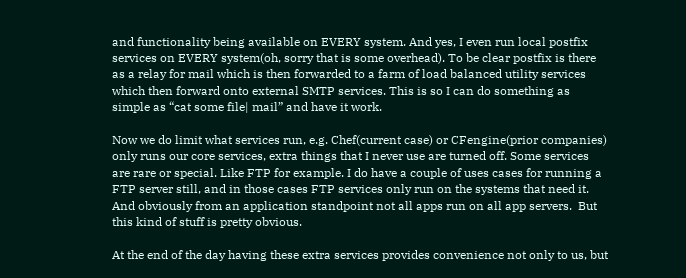and functionality being available on EVERY system. And yes, I even run local postfix services on EVERY system(oh, sorry that is some overhead). To be clear postfix is there as a relay for mail which is then forwarded to a farm of load balanced utility services which then forward onto external SMTP services. This is so I can do something as simple as “cat some file| mail” and have it work.

Now we do limit what services run, e.g. Chef(current case) or CFengine(prior companies) only runs our core services, extra things that I never use are turned off. Some services are rare or special. Like FTP for example. I do have a couple of uses cases for running a FTP server still, and in those cases FTP services only run on the systems that need it. And obviously from an application standpoint not all apps run on all app servers.  But this kind of stuff is pretty obvious.

At the end of the day having these extra services provides convenience not only to us, but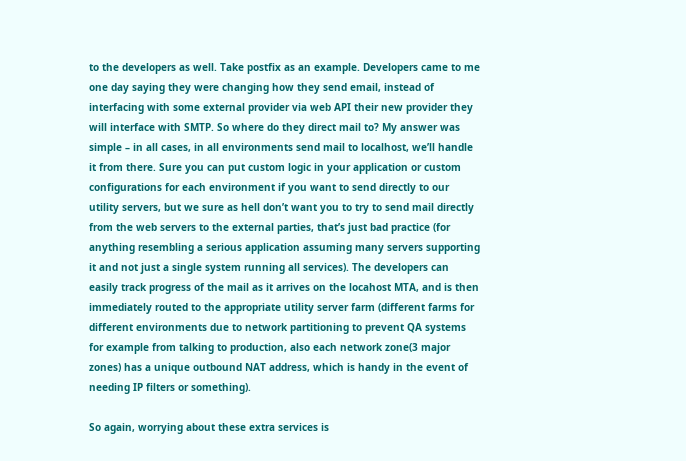to the developers as well. Take postfix as an example. Developers came to me one day saying they were changing how they send email, instead of interfacing with some external provider via web API their new provider they will interface with SMTP. So where do they direct mail to? My answer was simple – in all cases, in all environments send mail to localhost, we’ll handle it from there. Sure you can put custom logic in your application or custom configurations for each environment if you want to send directly to our utility servers, but we sure as hell don’t want you to try to send mail directly from the web servers to the external parties, that’s just bad practice (for anything resembling a serious application assuming many servers supporting it and not just a single system running all services). The developers can easily track progress of the mail as it arrives on the locahost MTA, and is then immediately routed to the appropriate utility server farm (different farms for different environments due to network partitioning to prevent QA systems for example from talking to production, also each network zone(3 major zones) has a unique outbound NAT address, which is handy in the event of needing IP filters or something).

So again, worrying about these extra services is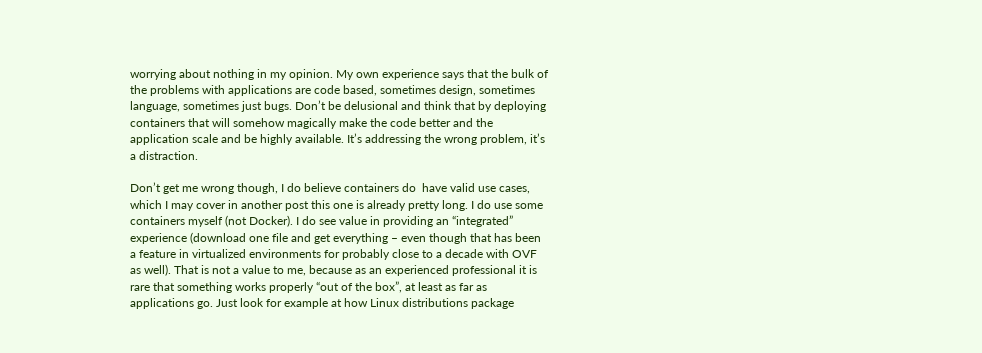worrying about nothing in my opinion. My own experience says that the bulk of the problems with applications are code based, sometimes design, sometimes language, sometimes just bugs. Don’t be delusional and think that by deploying containers that will somehow magically make the code better and the application scale and be highly available. It’s addressing the wrong problem, it’s a distraction.

Don’t get me wrong though, I do believe containers do  have valid use cases, which I may cover in another post this one is already pretty long. I do use some containers myself (not Docker). I do see value in providing an “integrated” experience (download one file and get everything – even though that has been a feature in virtualized environments for probably close to a decade with OVF as well). That is not a value to me, because as an experienced professional it is rare that something works properly “out of the box”, at least as far as applications go. Just look for example at how Linux distributions package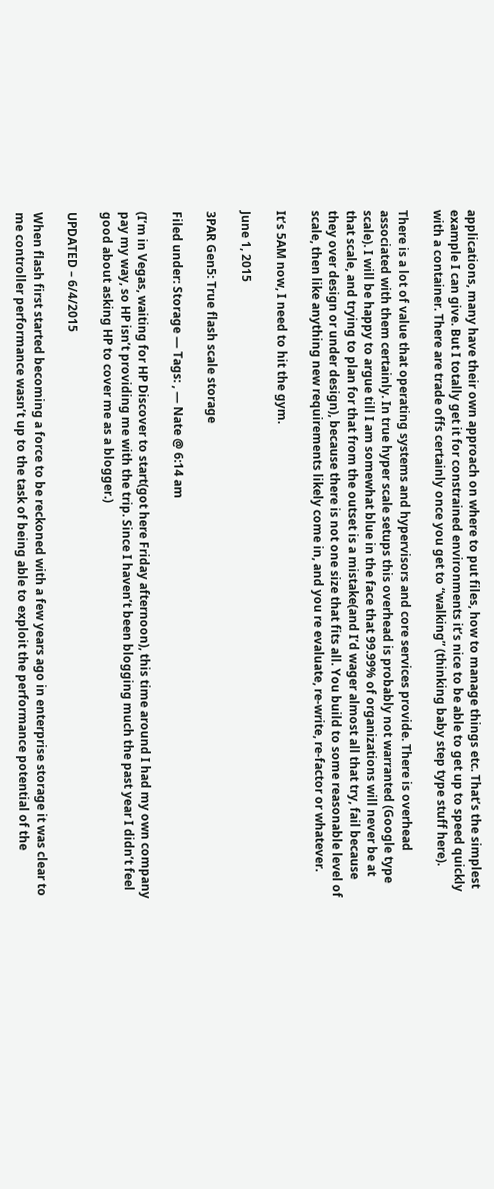applications, many have their own approach on where to put files, how to manage things etc. That’s the simplest example I can give. But I totally get it for constrained environments it’s nice to be able to get up to speed quickly with a container. There are trade offs certainly once you get to “walking” (thinking baby step type stuff here).

There is a lot of value that operating systems and hypervisors and core services provide. There is overhead associated with them certainly. In true hyper scale setups this overhead is probably not warranted (Google type scale). I will be happy to argue till I am somewhat blue in the face that 99.99% of organizations will never be at that scale, and trying to plan for that from the outset is a mistake(and I’d wager almost all that try, fail because they over design or under design), because there is not one size that fits all. You build to some reasonable level of scale, then like anything new requirements likely come in, and you re evaluate, re-write, re-factor or whatever.

It’s 5AM now, I need to hit the gym.

June 1, 2015

3PAR Gen5: True flash scale storage

Filed under: Storage — Tags: , — Nate @ 6:14 am

(I’m in Vegas, waiting for HP Discover to start(got here Friday afternoon), this time around I had my own company pay my way, so HP isn’t providing me with the trip. Since I haven’t been blogging much the past year I didn’t feel good about asking HP to cover me as a blogger.)

UPDATED – 6/4/2015

When flash first started becoming a force to be reckoned with a few years ago in enterprise storage it was clear to me controller performance wasn’t up to the task of being able to exploit the performance potential of the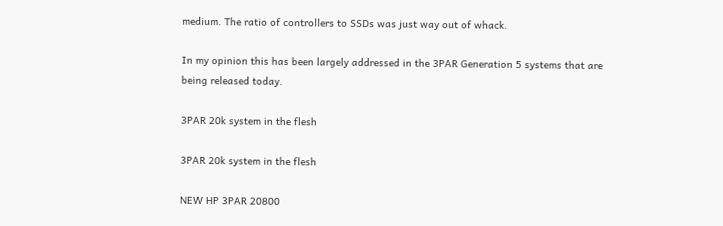medium. The ratio of controllers to SSDs was just way out of whack.

In my opinion this has been largely addressed in the 3PAR Generation 5 systems that are being released today.

3PAR 20k system in the flesh

3PAR 20k system in the flesh

NEW HP 3PAR 20800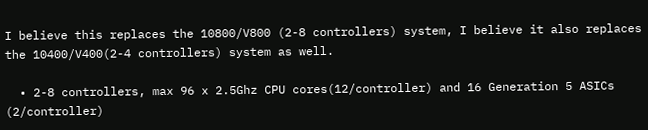I believe this replaces the 10800/V800 (2-8 controllers) system, I believe it also replaces the 10400/V400(2-4 controllers) system as well.

  • 2-8 controllers, max 96 x 2.5Ghz CPU cores(12/controller) and 16 Generation 5 ASICs (2/controller)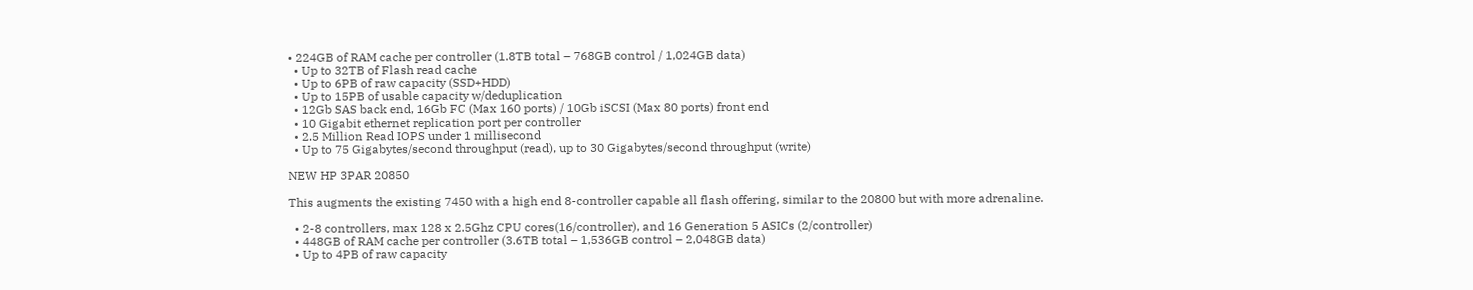• 224GB of RAM cache per controller (1.8TB total – 768GB control / 1,024GB data)
  • Up to 32TB of Flash read cache
  • Up to 6PB of raw capacity (SSD+HDD)
  • Up to 15PB of usable capacity w/deduplication
  • 12Gb SAS back end, 16Gb FC (Max 160 ports) / 10Gb iSCSI (Max 80 ports) front end
  • 10 Gigabit ethernet replication port per controller
  • 2.5 Million Read IOPS under 1 millisecond
  • Up to 75 Gigabytes/second throughput (read), up to 30 Gigabytes/second throughput (write)

NEW HP 3PAR 20850

This augments the existing 7450 with a high end 8-controller capable all flash offering, similar to the 20800 but with more adrenaline.

  • 2-8 controllers, max 128 x 2.5Ghz CPU cores(16/controller), and 16 Generation 5 ASICs (2/controller)
  • 448GB of RAM cache per controller (3.6TB total – 1,536GB control – 2,048GB data)
  • Up to 4PB of raw capacity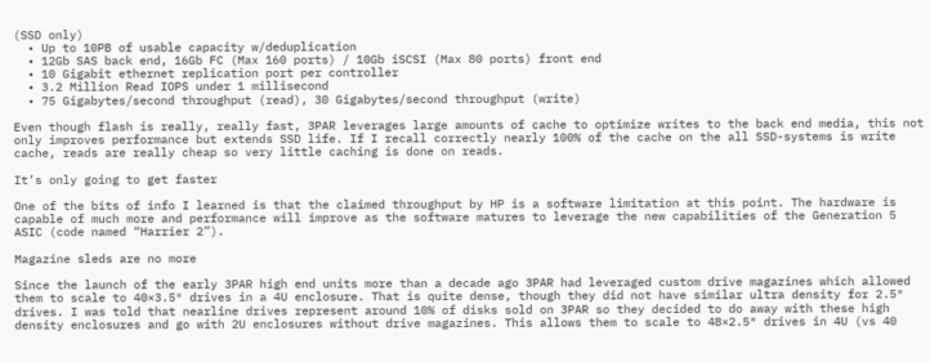(SSD only)
  • Up to 10PB of usable capacity w/deduplication
  • 12Gb SAS back end, 16Gb FC (Max 160 ports) / 10Gb iSCSI (Max 80 ports) front end
  • 10 Gigabit ethernet replication port per controller
  • 3.2 Million Read IOPS under 1 millisecond
  • 75 Gigabytes/second throughput (read), 30 Gigabytes/second throughput (write)

Even though flash is really, really fast, 3PAR leverages large amounts of cache to optimize writes to the back end media, this not only improves performance but extends SSD life. If I recall correctly nearly 100% of the cache on the all SSD-systems is write cache, reads are really cheap so very little caching is done on reads.

It’s only going to get faster

One of the bits of info I learned is that the claimed throughput by HP is a software limitation at this point. The hardware is capable of much more and performance will improve as the software matures to leverage the new capabilities of the Generation 5 ASIC (code named “Harrier 2”).

Magazine sleds are no more

Since the launch of the early 3PAR high end units more than a decade ago 3PAR had leveraged custom drive magazines which allowed them to scale to 40×3.5″ drives in a 4U enclosure. That is quite dense, though they did not have similar ultra density for 2.5″ drives. I was told that nearline drives represent around 10% of disks sold on 3PAR so they decided to do away with these high density enclosures and go with 2U enclosures without drive magazines. This allows them to scale to 48×2.5″ drives in 4U (vs 40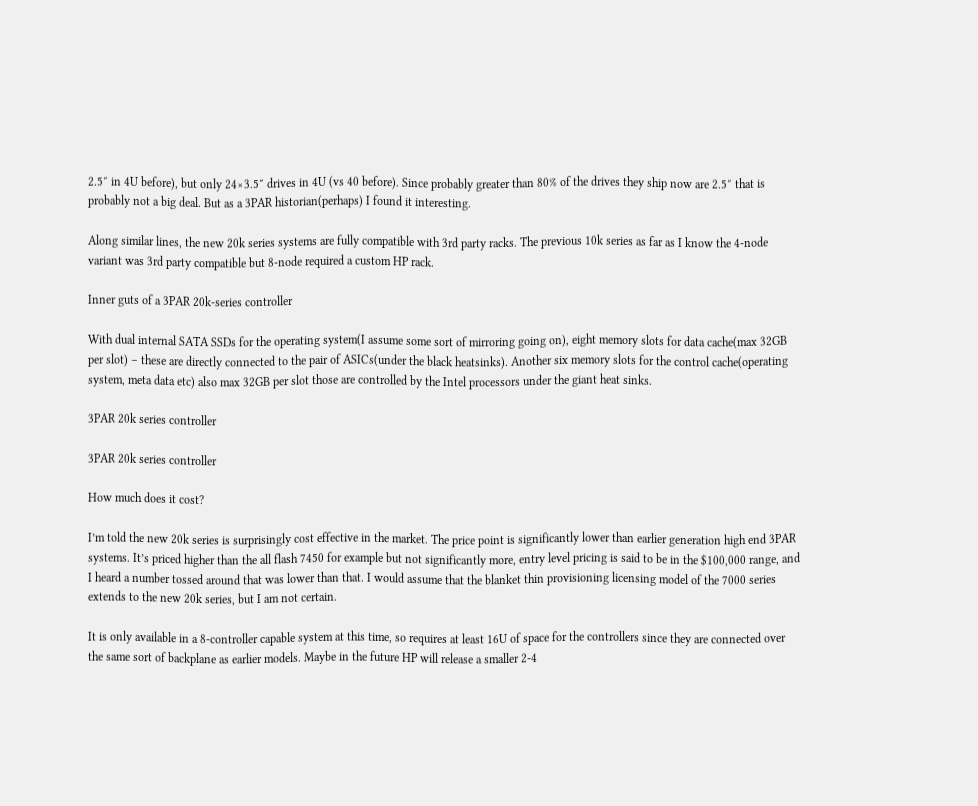2.5″ in 4U before), but only 24×3.5″ drives in 4U (vs 40 before). Since probably greater than 80% of the drives they ship now are 2.5″ that is probably not a big deal. But as a 3PAR historian(perhaps) I found it interesting.

Along similar lines, the new 20k series systems are fully compatible with 3rd party racks. The previous 10k series as far as I know the 4-node variant was 3rd party compatible but 8-node required a custom HP rack.

Inner guts of a 3PAR 20k-series controller

With dual internal SATA SSDs for the operating system(I assume some sort of mirroring going on), eight memory slots for data cache(max 32GB per slot) – these are directly connected to the pair of ASICs(under the black heatsinks). Another six memory slots for the control cache(operating system, meta data etc) also max 32GB per slot those are controlled by the Intel processors under the giant heat sinks.

3PAR 20k series controller

3PAR 20k series controller

How much does it cost?

I’m told the new 20k series is surprisingly cost effective in the market. The price point is significantly lower than earlier generation high end 3PAR systems. It’s priced higher than the all flash 7450 for example but not significantly more, entry level pricing is said to be in the $100,000 range, and I heard a number tossed around that was lower than that. I would assume that the blanket thin provisioning licensing model of the 7000 series extends to the new 20k series, but I am not certain.

It is only available in a 8-controller capable system at this time, so requires at least 16U of space for the controllers since they are connected over the same sort of backplane as earlier models. Maybe in the future HP will release a smaller 2-4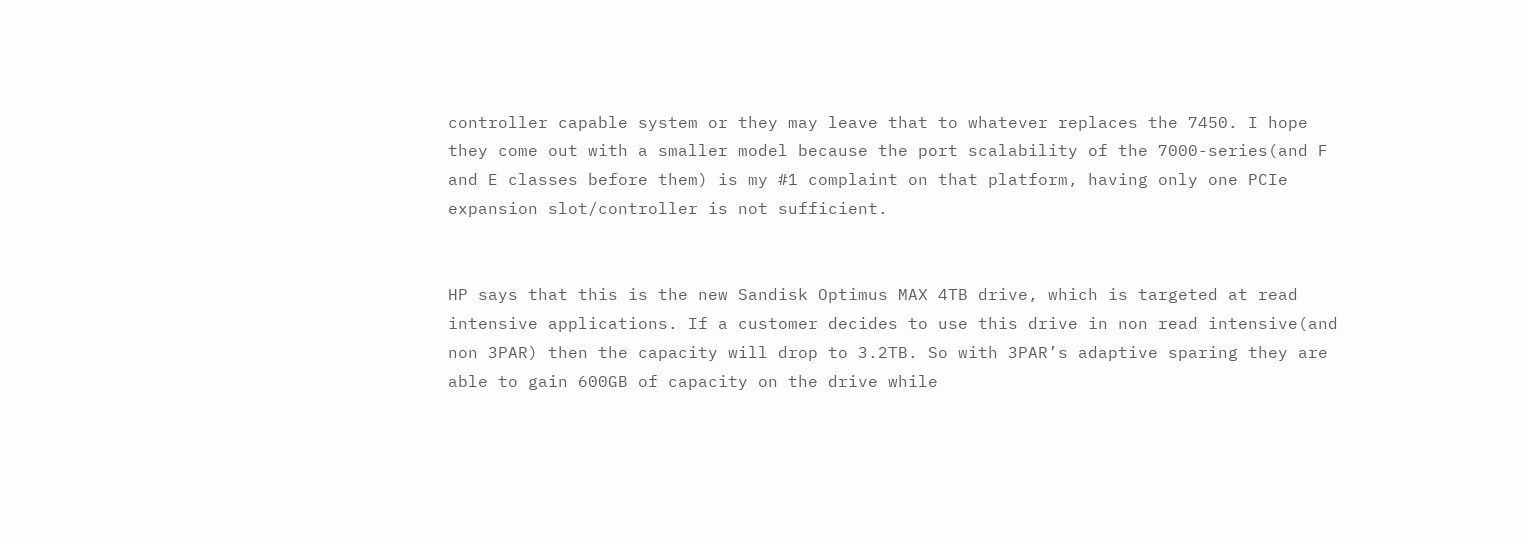controller capable system or they may leave that to whatever replaces the 7450. I hope they come out with a smaller model because the port scalability of the 7000-series(and F and E classes before them) is my #1 complaint on that platform, having only one PCIe expansion slot/controller is not sufficient.


HP says that this is the new Sandisk Optimus MAX 4TB drive, which is targeted at read intensive applications. If a customer decides to use this drive in non read intensive(and non 3PAR) then the capacity will drop to 3.2TB. So with 3PAR’s adaptive sparing they are able to gain 600GB of capacity on the drive while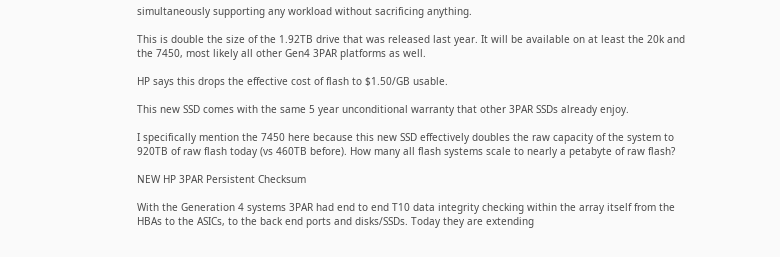simultaneously supporting any workload without sacrificing anything.

This is double the size of the 1.92TB drive that was released last year. It will be available on at least the 20k and the 7450, most likely all other Gen4 3PAR platforms as well.

HP says this drops the effective cost of flash to $1.50/GB usable.

This new SSD comes with the same 5 year unconditional warranty that other 3PAR SSDs already enjoy.

I specifically mention the 7450 here because this new SSD effectively doubles the raw capacity of the system to 920TB of raw flash today (vs 460TB before). How many all flash systems scale to nearly a petabyte of raw flash?

NEW HP 3PAR Persistent Checksum

With the Generation 4 systems 3PAR had end to end T10 data integrity checking within the array itself from the HBAs to the ASICs, to the back end ports and disks/SSDs. Today they are extending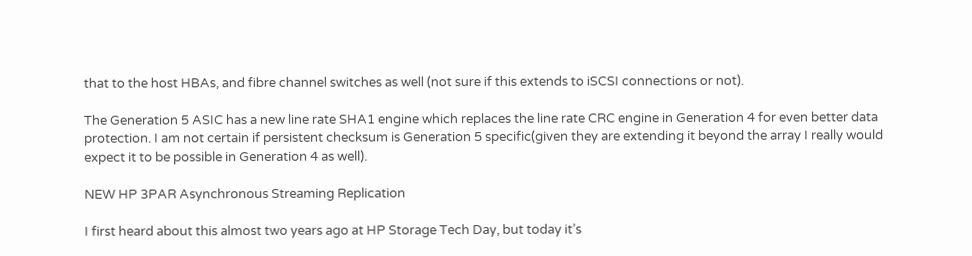that to the host HBAs, and fibre channel switches as well (not sure if this extends to iSCSI connections or not).

The Generation 5 ASIC has a new line rate SHA1 engine which replaces the line rate CRC engine in Generation 4 for even better data protection. I am not certain if persistent checksum is Generation 5 specific(given they are extending it beyond the array I really would expect it to be possible in Generation 4 as well).

NEW HP 3PAR Asynchronous Streaming Replication

I first heard about this almost two years ago at HP Storage Tech Day, but today it’s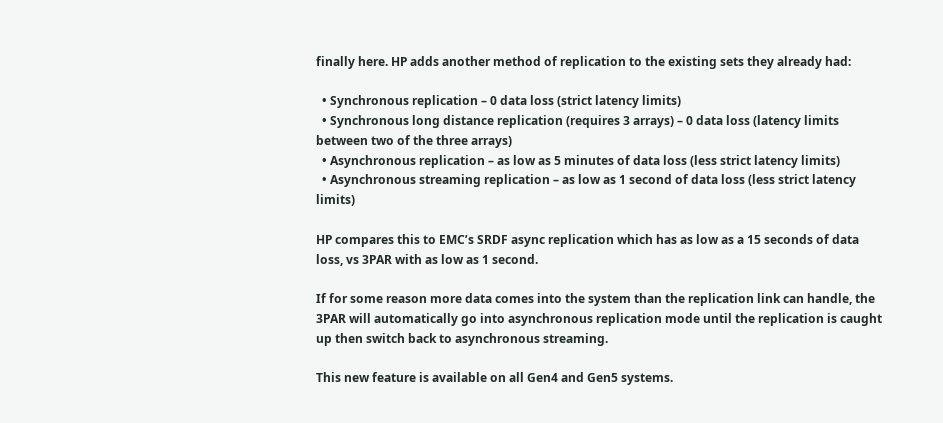finally here. HP adds another method of replication to the existing sets they already had:

  • Synchronous replication – 0 data loss (strict latency limits)
  • Synchronous long distance replication (requires 3 arrays) – 0 data loss (latency limits between two of the three arrays)
  • Asynchronous replication – as low as 5 minutes of data loss (less strict latency limits)
  • Asynchronous streaming replication – as low as 1 second of data loss (less strict latency limits)

HP compares this to EMC’s SRDF async replication which has as low as a 15 seconds of data loss, vs 3PAR with as low as 1 second.

If for some reason more data comes into the system than the replication link can handle, the 3PAR will automatically go into asynchronous replication mode until the replication is caught up then switch back to asynchronous streaming.

This new feature is available on all Gen4 and Gen5 systems.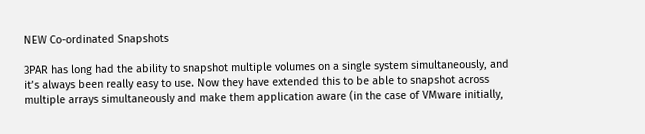NEW Co-ordinated Snapshots

3PAR has long had the ability to snapshot multiple volumes on a single system simultaneously, and it’s always been really easy to use. Now they have extended this to be able to snapshot across multiple arrays simultaneously and make them application aware (in the case of VMware initially,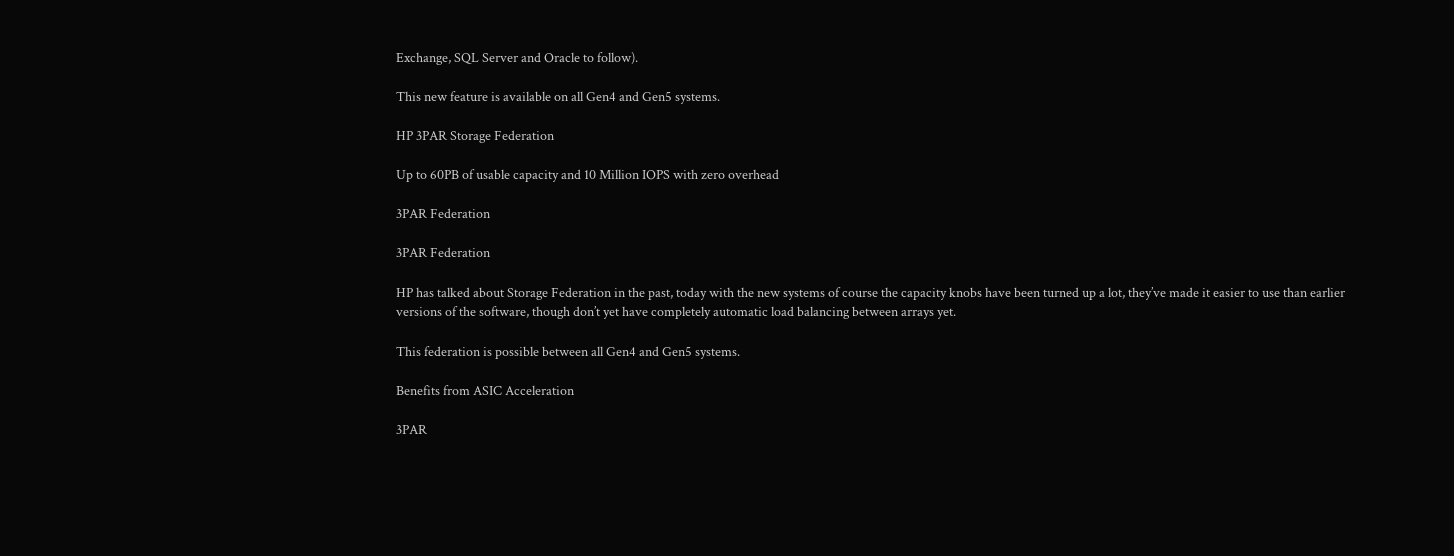Exchange, SQL Server and Oracle to follow).

This new feature is available on all Gen4 and Gen5 systems.

HP 3PAR Storage Federation

Up to 60PB of usable capacity and 10 Million IOPS with zero overhead

3PAR Federation

3PAR Federation

HP has talked about Storage Federation in the past, today with the new systems of course the capacity knobs have been turned up a lot, they’ve made it easier to use than earlier versions of the software, though don’t yet have completely automatic load balancing between arrays yet.

This federation is possible between all Gen4 and Gen5 systems.

Benefits from ASIC Acceleration

3PAR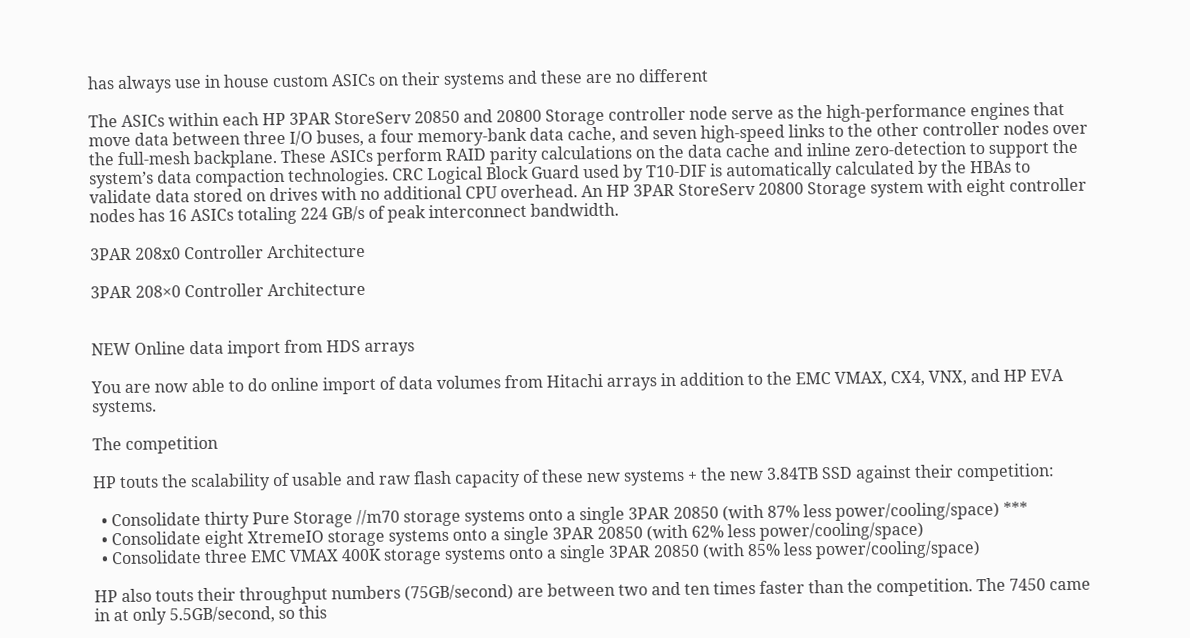has always use in house custom ASICs on their systems and these are no different

The ASICs within each HP 3PAR StoreServ 20850 and 20800 Storage controller node serve as the high-performance engines that move data between three I/O buses, a four memory-bank data cache, and seven high-speed links to the other controller nodes over the full-mesh backplane. These ASICs perform RAID parity calculations on the data cache and inline zero-detection to support the system’s data compaction technologies. CRC Logical Block Guard used by T10-DIF is automatically calculated by the HBAs to validate data stored on drives with no additional CPU overhead. An HP 3PAR StoreServ 20800 Storage system with eight controller nodes has 16 ASICs totaling 224 GB/s of peak interconnect bandwidth.

3PAR 208x0 Controller Architecture

3PAR 208×0 Controller Architecture


NEW Online data import from HDS arrays

You are now able to do online import of data volumes from Hitachi arrays in addition to the EMC VMAX, CX4, VNX, and HP EVA systems.

The competition

HP touts the scalability of usable and raw flash capacity of these new systems + the new 3.84TB SSD against their competition:

  • Consolidate thirty Pure Storage //m70 storage systems onto a single 3PAR 20850 (with 87% less power/cooling/space) ***
  • Consolidate eight XtremeIO storage systems onto a single 3PAR 20850 (with 62% less power/cooling/space)
  • Consolidate three EMC VMAX 400K storage systems onto a single 3PAR 20850 (with 85% less power/cooling/space)

HP also touts their throughput numbers (75GB/second) are between two and ten times faster than the competition. The 7450 came in at only 5.5GB/second, so this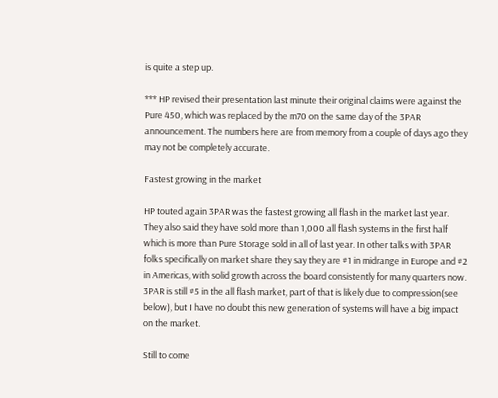is quite a step up.

*** HP revised their presentation last minute their original claims were against the Pure 450, which was replaced by the m70 on the same day of the 3PAR announcement. The numbers here are from memory from a couple of days ago they may not be completely accurate.

Fastest growing in the market

HP touted again 3PAR was the fastest growing all flash in the market last year. They also said they have sold more than 1,000 all flash systems in the first half which is more than Pure Storage sold in all of last year. In other talks with 3PAR folks specifically on market share they say they are #1 in midrange in Europe and #2 in Americas, with solid growth across the board consistently for many quarters now. 3PAR is still #5 in the all flash market, part of that is likely due to compression(see below), but I have no doubt this new generation of systems will have a big impact on the market.

Still to come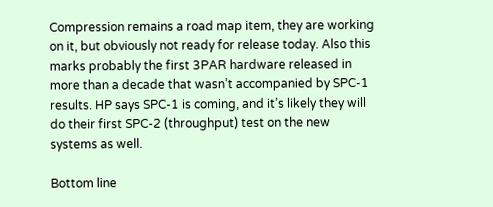Compression remains a road map item, they are working on it, but obviously not ready for release today. Also this marks probably the first 3PAR hardware released in more than a decade that wasn’t accompanied by SPC-1 results. HP says SPC-1 is coming, and it’s likely they will do their first SPC-2 (throughput) test on the new systems as well.

Bottom line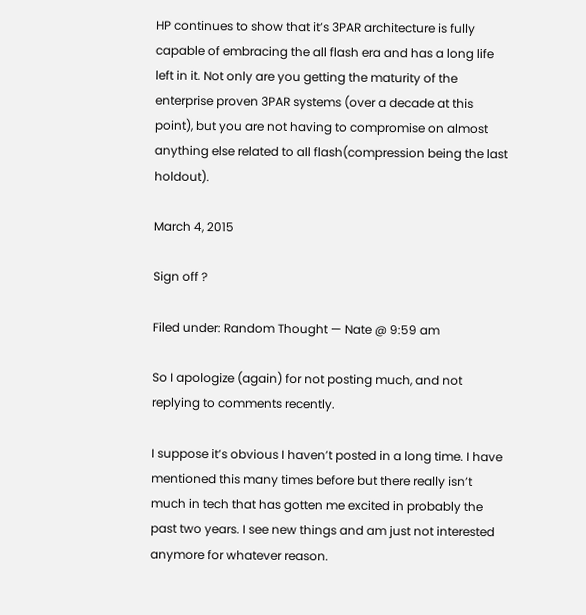HP continues to show that it’s 3PAR architecture is fully capable of embracing the all flash era and has a long life left in it. Not only are you getting the maturity of the enterprise proven 3PAR systems (over a decade at this point), but you are not having to compromise on almost anything else related to all flash(compression being the last holdout).

March 4, 2015

Sign off ?

Filed under: Random Thought — Nate @ 9:59 am

So I apologize (again) for not posting much, and not replying to comments recently.

I suppose it’s obvious I haven’t posted in a long time. I have mentioned this many times before but there really isn’t much in tech that has gotten me excited in probably the past two years. I see new things and am just not interested anymore for whatever reason.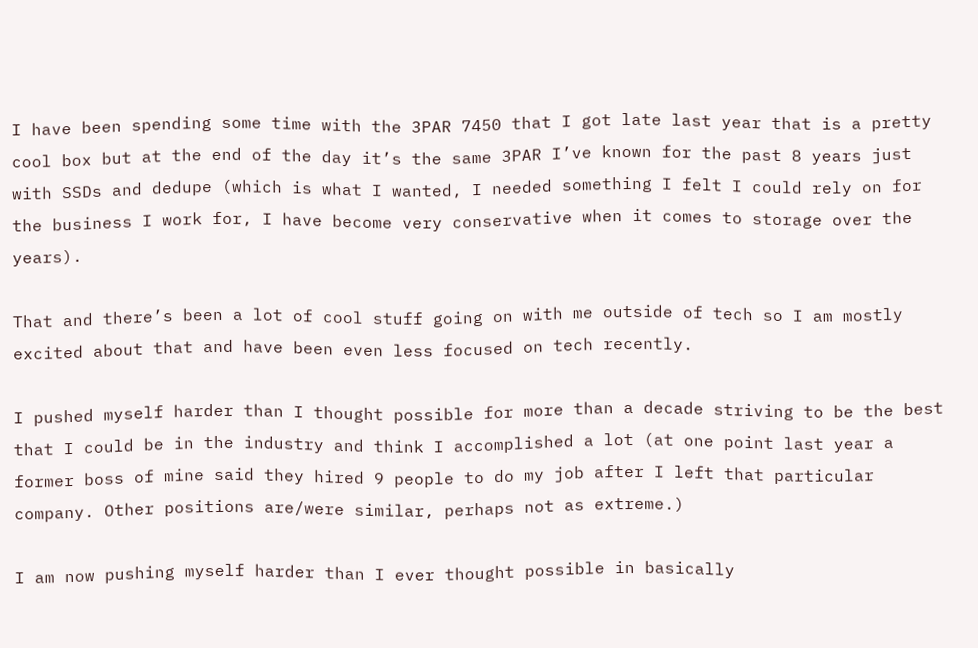I have been spending some time with the 3PAR 7450 that I got late last year that is a pretty cool box but at the end of the day it’s the same 3PAR I’ve known for the past 8 years just with SSDs and dedupe (which is what I wanted, I needed something I felt I could rely on for the business I work for, I have become very conservative when it comes to storage over the years).

That and there’s been a lot of cool stuff going on with me outside of tech so I am mostly excited about that and have been even less focused on tech recently.

I pushed myself harder than I thought possible for more than a decade striving to be the best that I could be in the industry and think I accomplished a lot (at one point last year a former boss of mine said they hired 9 people to do my job after I left that particular company. Other positions are/were similar, perhaps not as extreme.)

I am now pushing myself harder than I ever thought possible in basically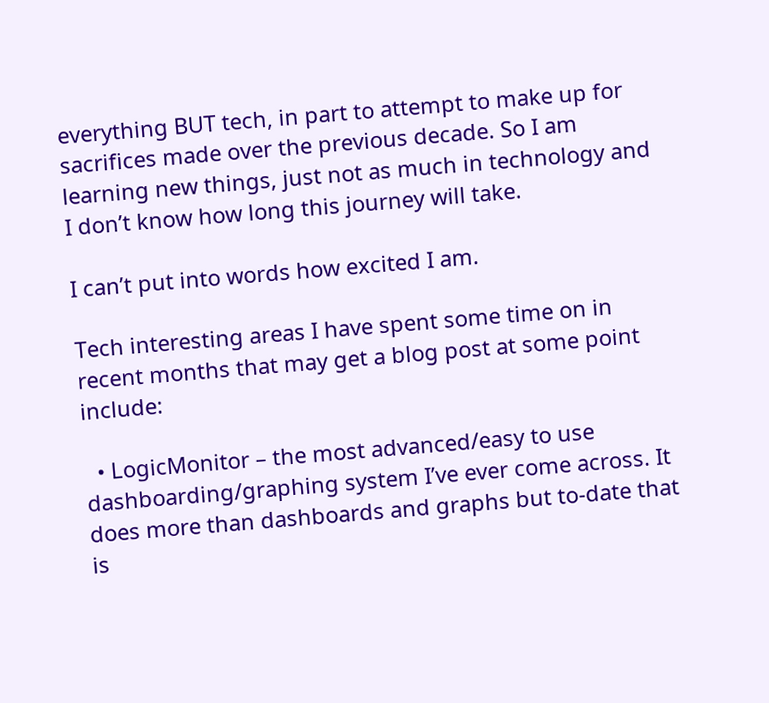everything BUT tech, in part to attempt to make up for sacrifices made over the previous decade. So I am learning new things, just not as much in technology and I don’t know how long this journey will take.

I can’t put into words how excited I am.

Tech interesting areas I have spent some time on in recent months that may get a blog post at some point include:

  • LogicMonitor – the most advanced/easy to use dashboarding/graphing system I’ve ever come across. It does more than dashboards and graphs but to-date that is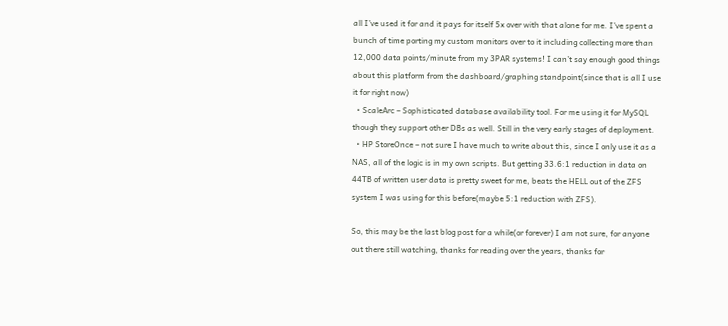all I’ve used it for and it pays for itself 5x over with that alone for me. I’ve spent a bunch of time porting my custom monitors over to it including collecting more than 12,000 data points/minute from my 3PAR systems! I can’t say enough good things about this platform from the dashboard/graphing standpoint(since that is all I use it for right now)
  • ScaleArc – Sophisticated database availability tool. For me using it for MySQL though they support other DBs as well. Still in the very early stages of deployment.
  • HP StoreOnce – not sure I have much to write about this, since I only use it as a NAS, all of the logic is in my own scripts. But getting 33.6:1 reduction in data on 44TB of written user data is pretty sweet for me, beats the HELL out of the ZFS system I was using for this before(maybe 5:1 reduction with ZFS).

So, this may be the last blog post for a while(or forever) I am not sure, for anyone out there still watching, thanks for reading over the years, thanks for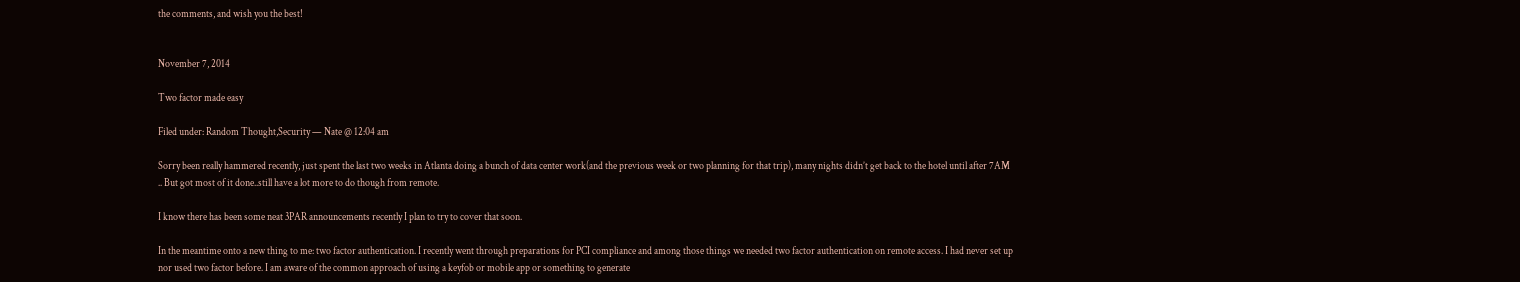the comments, and wish you the best!


November 7, 2014

Two factor made easy

Filed under: Random Thought,Security — Nate @ 12:04 am

Sorry been really hammered recently, just spent the last two weeks in Atlanta doing a bunch of data center work(and the previous week or two planning for that trip), many nights didn’t get back to the hotel until after 7AM .. But got most of it done..still have a lot more to do though from remote.

I know there has been some neat 3PAR announcements recently I plan to try to cover that soon.

In the meantime onto a new thing to me: two factor authentication. I recently went through preparations for PCI compliance and among those things we needed two factor authentication on remote access. I had never set up nor used two factor before. I am aware of the common approach of using a keyfob or mobile app or something to generate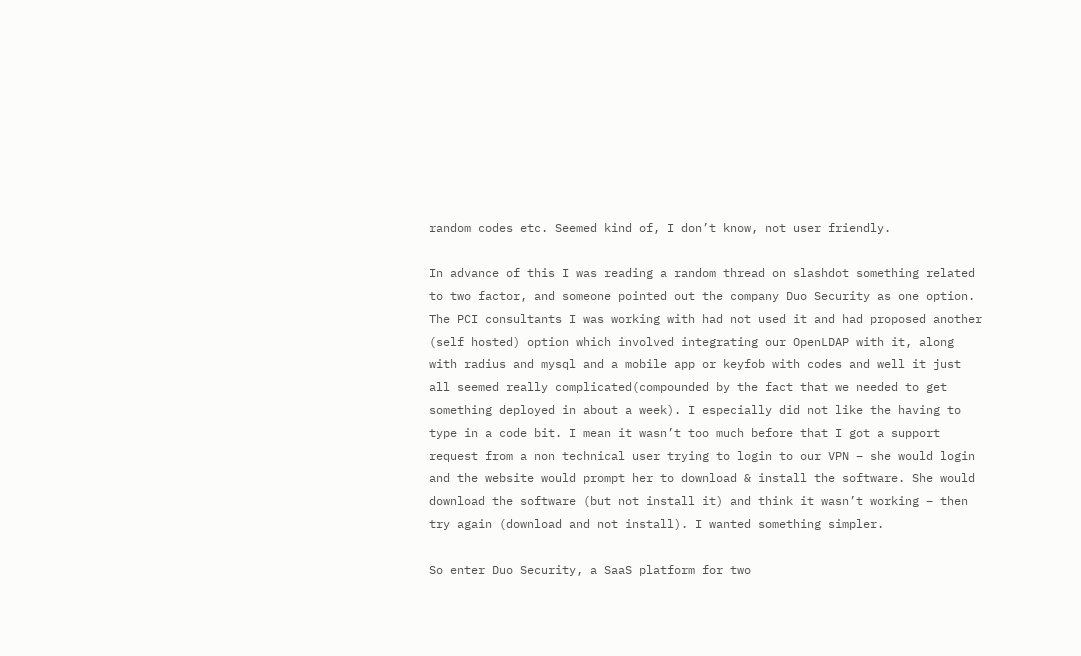random codes etc. Seemed kind of, I don’t know, not user friendly.

In advance of this I was reading a random thread on slashdot something related to two factor, and someone pointed out the company Duo Security as one option. The PCI consultants I was working with had not used it and had proposed another (self hosted) option which involved integrating our OpenLDAP with it, along with radius and mysql and a mobile app or keyfob with codes and well it just all seemed really complicated(compounded by the fact that we needed to get something deployed in about a week). I especially did not like the having to type in a code bit. I mean it wasn’t too much before that I got a support request from a non technical user trying to login to our VPN – she would login and the website would prompt her to download & install the software. She would download the software (but not install it) and think it wasn’t working – then try again (download and not install). I wanted something simpler.

So enter Duo Security, a SaaS platform for two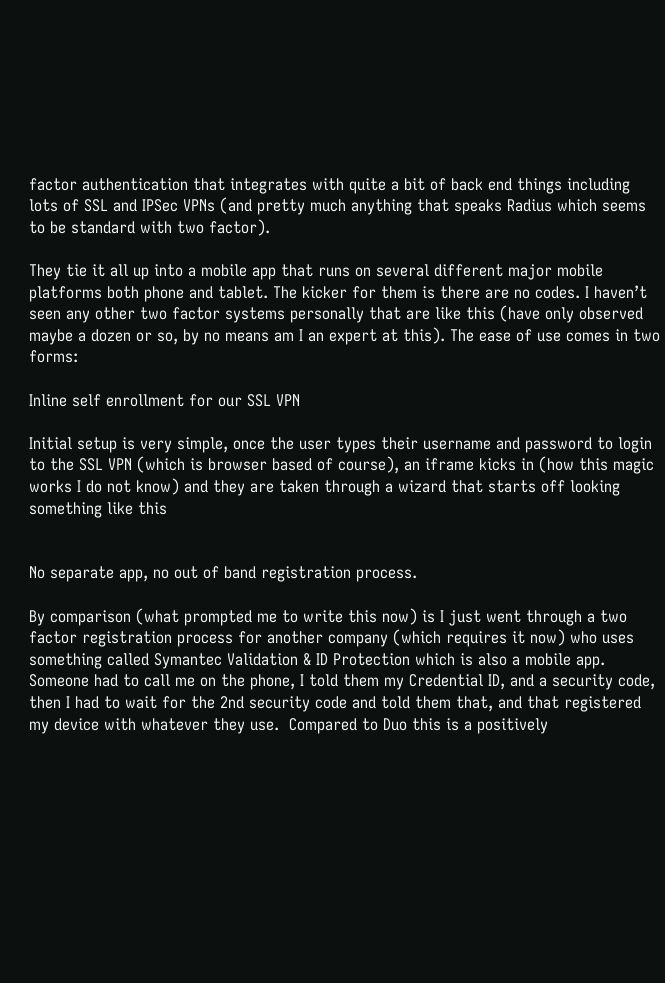factor authentication that integrates with quite a bit of back end things including lots of SSL and IPSec VPNs (and pretty much anything that speaks Radius which seems to be standard with two factor).

They tie it all up into a mobile app that runs on several different major mobile platforms both phone and tablet. The kicker for them is there are no codes. I haven’t seen any other two factor systems personally that are like this (have only observed maybe a dozen or so, by no means am I an expert at this). The ease of use comes in two forms:

Inline self enrollment for our SSL VPN

Initial setup is very simple, once the user types their username and password to login to the SSL VPN (which is browser based of course), an iframe kicks in (how this magic works I do not know) and they are taken through a wizard that starts off looking something like this


No separate app, no out of band registration process.

By comparison (what prompted me to write this now) is I just went through a two factor registration process for another company (which requires it now) who uses something called Symantec Validation & ID Protection which is also a mobile app. Someone had to call me on the phone, I told them my Credential ID, and a security code, then I had to wait for the 2nd security code and told them that, and that registered my device with whatever they use.  Compared to Duo this is a positively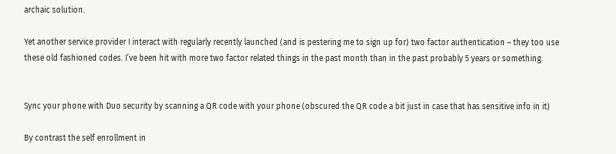archaic solution.

Yet another service provider I interact with regularly recently launched (and is pestering me to sign up for) two factor authentication – they too use these old fashioned codes. I’ve been hit with more two factor related things in the past month than in the past probably 5 years or something.


Sync your phone with Duo security by scanning a QR code with your phone (obscured the QR code a bit just in case that has sensitive info in it)

By contrast the self enrollment in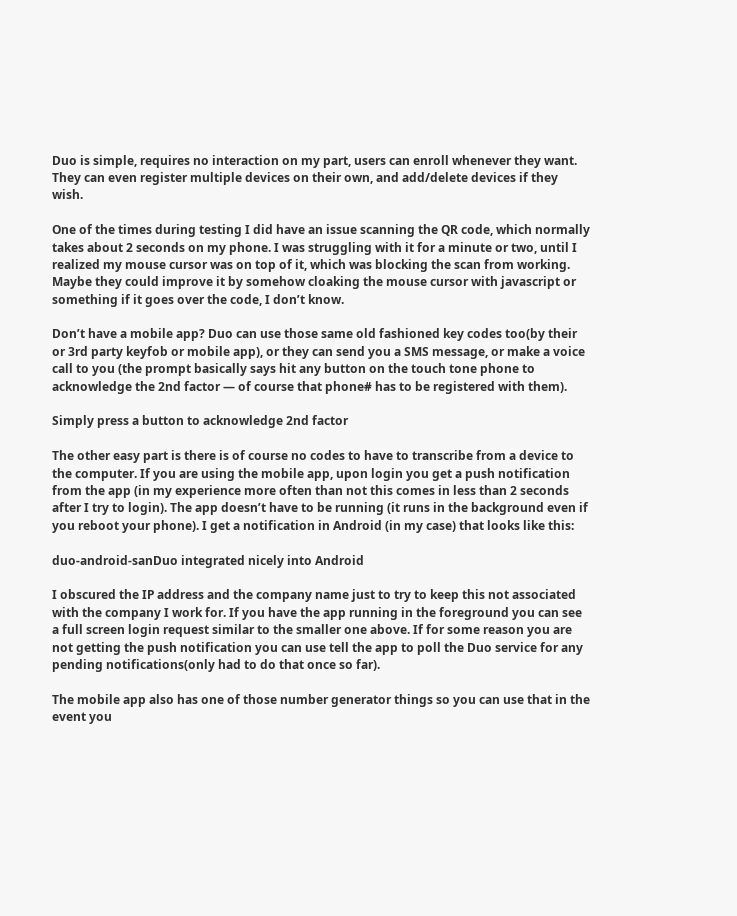Duo is simple, requires no interaction on my part, users can enroll whenever they want. They can even register multiple devices on their own, and add/delete devices if they wish.

One of the times during testing I did have an issue scanning the QR code, which normally takes about 2 seconds on my phone. I was struggling with it for a minute or two, until I realized my mouse cursor was on top of it, which was blocking the scan from working. Maybe they could improve it by somehow cloaking the mouse cursor with javascript or something if it goes over the code, I don’t know.

Don’t have a mobile app? Duo can use those same old fashioned key codes too(by their or 3rd party keyfob or mobile app), or they can send you a SMS message, or make a voice call to you (the prompt basically says hit any button on the touch tone phone to acknowledge the 2nd factor — of course that phone# has to be registered with them).

Simply press a button to acknowledge 2nd factor

The other easy part is there is of course no codes to have to transcribe from a device to the computer. If you are using the mobile app, upon login you get a push notification from the app (in my experience more often than not this comes in less than 2 seconds after I try to login). The app doesn’t have to be running (it runs in the background even if you reboot your phone). I get a notification in Android (in my case) that looks like this:

duo-android-sanDuo integrated nicely into Android

I obscured the IP address and the company name just to try to keep this not associated with the company I work for. If you have the app running in the foreground you can see a full screen login request similar to the smaller one above. If for some reason you are not getting the push notification you can use tell the app to poll the Duo service for any pending notifications(only had to do that once so far).

The mobile app also has one of those number generator things so you can use that in the event you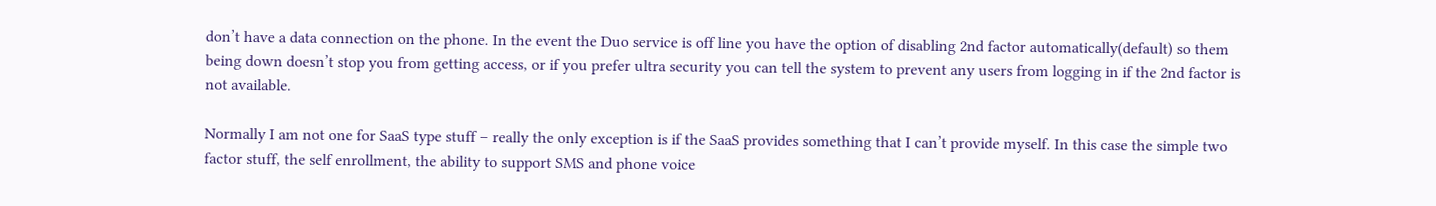don’t have a data connection on the phone. In the event the Duo service is off line you have the option of disabling 2nd factor automatically(default) so them being down doesn’t stop you from getting access, or if you prefer ultra security you can tell the system to prevent any users from logging in if the 2nd factor is not available.

Normally I am not one for SaaS type stuff – really the only exception is if the SaaS provides something that I can’t provide myself. In this case the simple two factor stuff, the self enrollment, the ability to support SMS and phone voice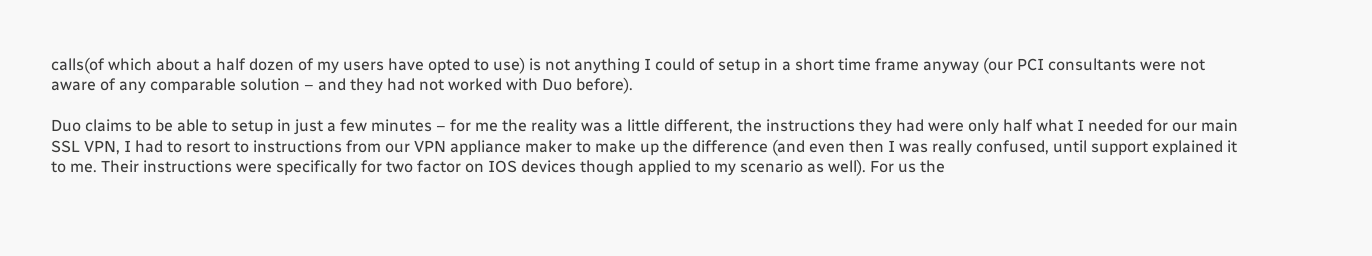calls(of which about a half dozen of my users have opted to use) is not anything I could of setup in a short time frame anyway (our PCI consultants were not aware of any comparable solution – and they had not worked with Duo before).

Duo claims to be able to setup in just a few minutes – for me the reality was a little different, the instructions they had were only half what I needed for our main SSL VPN, I had to resort to instructions from our VPN appliance maker to make up the difference (and even then I was really confused, until support explained it to me. Their instructions were specifically for two factor on IOS devices though applied to my scenario as well). For us the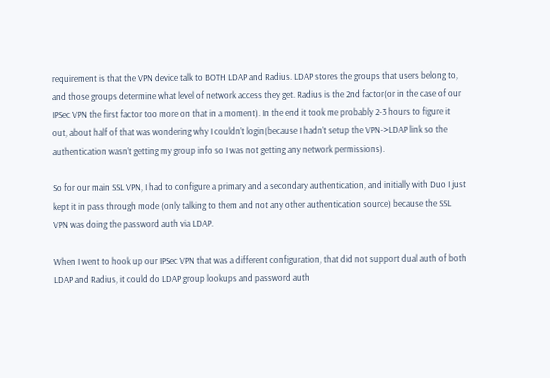requirement is that the VPN device talk to BOTH LDAP and Radius. LDAP stores the groups that users belong to, and those groups determine what level of network access they get. Radius is the 2nd factor(or in the case of our IPSec VPN the first factor too more on that in a moment). In the end it took me probably 2-3 hours to figure it out, about half of that was wondering why I couldn’t login(because I hadn’t setup the VPN->LDAP link so the authentication wasn’t getting my group info so I was not getting any network permissions).

So for our main SSL VPN, I had to configure a primary and a secondary authentication, and initially with Duo I just kept it in pass through mode (only talking to them and not any other authentication source) because the SSL VPN was doing the password auth via LDAP.

When I went to hook up our IPSec VPN that was a different configuration, that did not support dual auth of both LDAP and Radius, it could do LDAP group lookups and password auth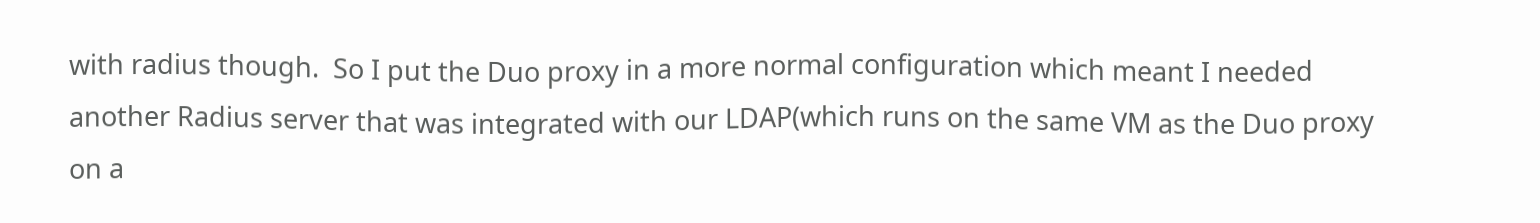with radius though.  So I put the Duo proxy in a more normal configuration which meant I needed another Radius server that was integrated with our LDAP(which runs on the same VM as the Duo proxy on a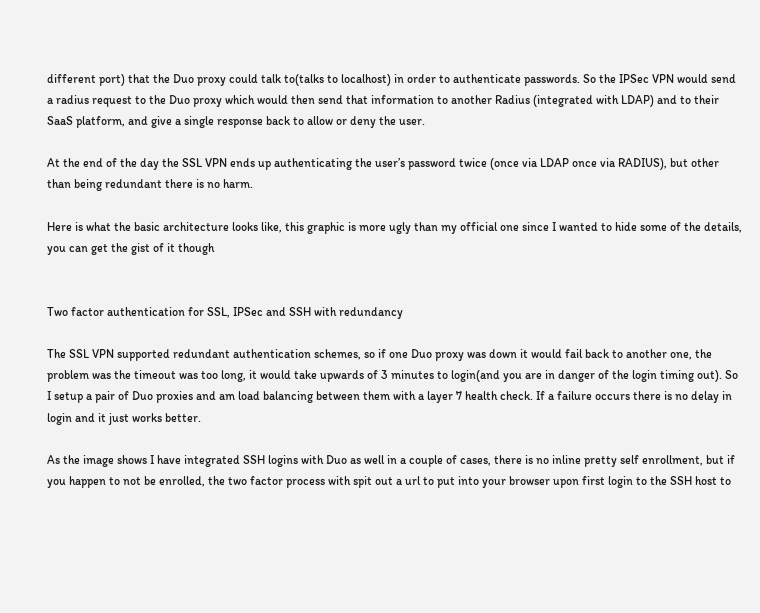different port) that the Duo proxy could talk to(talks to localhost) in order to authenticate passwords. So the IPSec VPN would send a radius request to the Duo proxy which would then send that information to another Radius (integrated with LDAP) and to their SaaS platform, and give a single response back to allow or deny the user.

At the end of the day the SSL VPN ends up authenticating the user’s password twice (once via LDAP once via RADIUS), but other than being redundant there is no harm.

Here is what the basic architecture looks like, this graphic is more ugly than my official one since I wanted to hide some of the details, you can get the gist of it though


Two factor authentication for SSL, IPSec and SSH with redundancy

The SSL VPN supported redundant authentication schemes, so if one Duo proxy was down it would fail back to another one, the problem was the timeout was too long, it would take upwards of 3 minutes to login(and you are in danger of the login timing out). So I setup a pair of Duo proxies and am load balancing between them with a layer 7 health check. If a failure occurs there is no delay in login and it just works better.

As the image shows I have integrated SSH logins with Duo as well in a couple of cases, there is no inline pretty self enrollment, but if you happen to not be enrolled, the two factor process with spit out a url to put into your browser upon first login to the SSH host to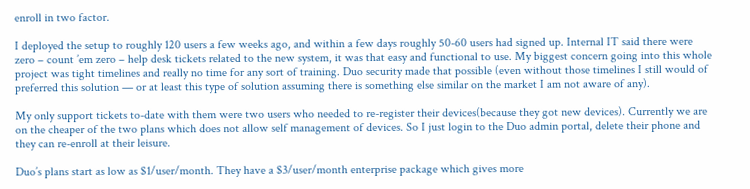enroll in two factor.

I deployed the setup to roughly 120 users a few weeks ago, and within a few days roughly 50-60 users had signed up. Internal IT said there were zero – count ’em zero – help desk tickets related to the new system, it was that easy and functional to use. My biggest concern going into this whole project was tight timelines and really no time for any sort of training. Duo security made that possible (even without those timelines I still would of preferred this solution — or at least this type of solution assuming there is something else similar on the market I am not aware of any).

My only support tickets to-date with them were two users who needed to re-register their devices(because they got new devices). Currently we are on the cheaper of the two plans which does not allow self management of devices. So I just login to the Duo admin portal, delete their phone and they can re-enroll at their leisure.

Duo’s plans start as low as $1/user/month. They have a $3/user/month enterprise package which gives more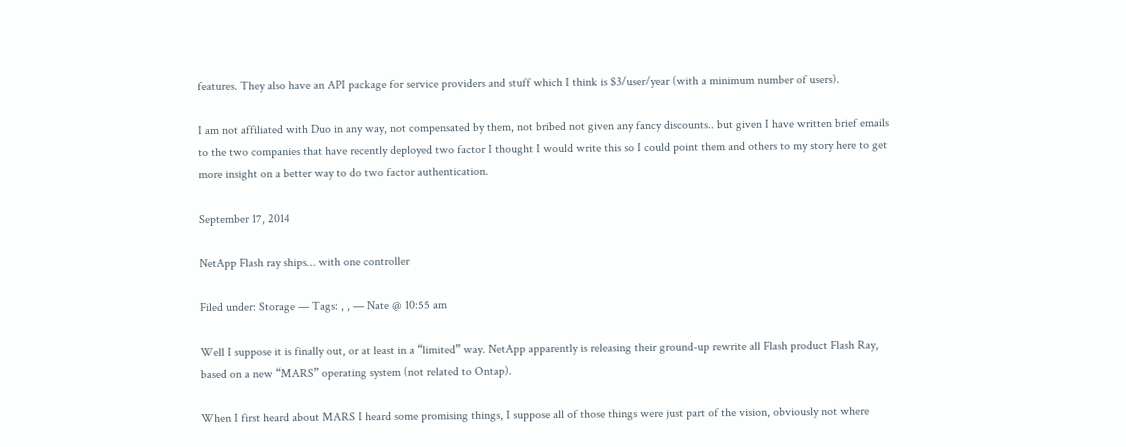features. They also have an API package for service providers and stuff which I think is $3/user/year (with a minimum number of users).

I am not affiliated with Duo in any way, not compensated by them, not bribed not given any fancy discounts.. but given I have written brief emails to the two companies that have recently deployed two factor I thought I would write this so I could point them and others to my story here to get more insight on a better way to do two factor authentication.

September 17, 2014

NetApp Flash ray ships… with one controller

Filed under: Storage — Tags: , , — Nate @ 10:55 am

Well I suppose it is finally out, or at least in a “limited” way. NetApp apparently is releasing their ground-up rewrite all Flash product Flash Ray, based on a new “MARS” operating system (not related to Ontap).

When I first heard about MARS I heard some promising things, I suppose all of those things were just part of the vision, obviously not where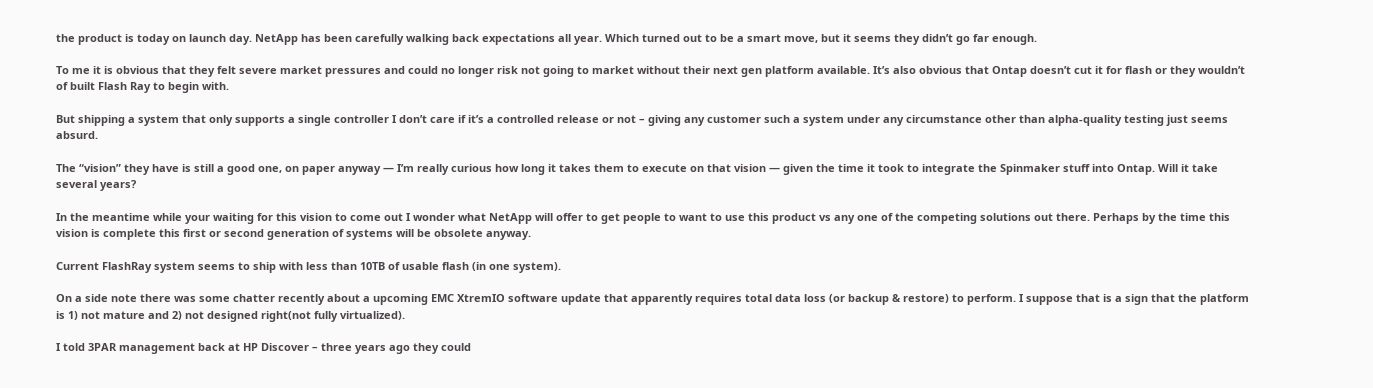the product is today on launch day. NetApp has been carefully walking back expectations all year. Which turned out to be a smart move, but it seems they didn’t go far enough.

To me it is obvious that they felt severe market pressures and could no longer risk not going to market without their next gen platform available. It’s also obvious that Ontap doesn’t cut it for flash or they wouldn’t of built Flash Ray to begin with.

But shipping a system that only supports a single controller I don’t care if it’s a controlled release or not – giving any customer such a system under any circumstance other than alpha-quality testing just seems absurd.

The “vision” they have is still a good one, on paper anyway — I’m really curious how long it takes them to execute on that vision — given the time it took to integrate the Spinmaker stuff into Ontap. Will it take several years?

In the meantime while your waiting for this vision to come out I wonder what NetApp will offer to get people to want to use this product vs any one of the competing solutions out there. Perhaps by the time this vision is complete this first or second generation of systems will be obsolete anyway.

Current FlashRay system seems to ship with less than 10TB of usable flash (in one system).

On a side note there was some chatter recently about a upcoming EMC XtremIO software update that apparently requires total data loss (or backup & restore) to perform. I suppose that is a sign that the platform is 1) not mature and 2) not designed right(not fully virtualized).

I told 3PAR management back at HP Discover – three years ago they could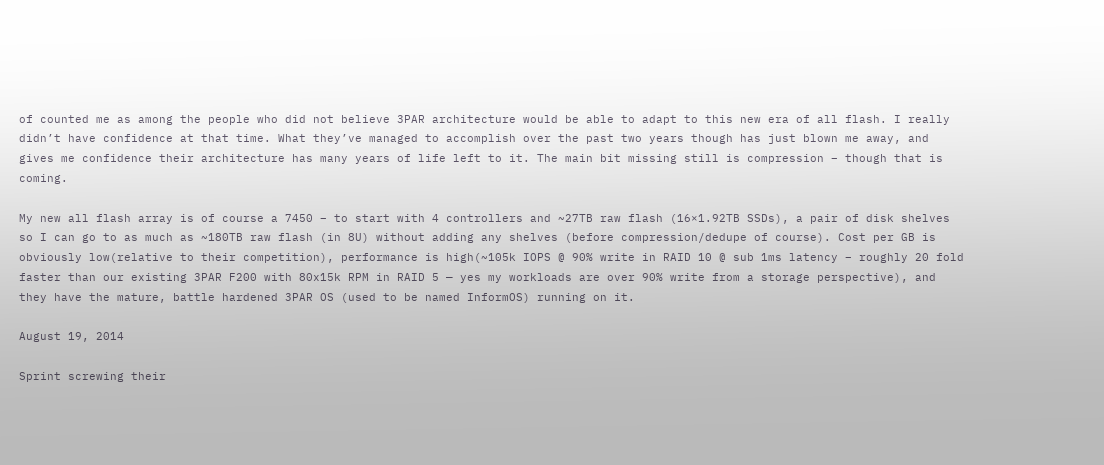of counted me as among the people who did not believe 3PAR architecture would be able to adapt to this new era of all flash. I really didn’t have confidence at that time. What they’ve managed to accomplish over the past two years though has just blown me away, and gives me confidence their architecture has many years of life left to it. The main bit missing still is compression – though that is coming.

My new all flash array is of course a 7450 – to start with 4 controllers and ~27TB raw flash (16×1.92TB SSDs), a pair of disk shelves so I can go to as much as ~180TB raw flash (in 8U) without adding any shelves (before compression/dedupe of course). Cost per GB is obviously low(relative to their competition), performance is high(~105k IOPS @ 90% write in RAID 10 @ sub 1ms latency – roughly 20 fold faster than our existing 3PAR F200 with 80x15k RPM in RAID 5 — yes my workloads are over 90% write from a storage perspective), and they have the mature, battle hardened 3PAR OS (used to be named InformOS) running on it.

August 19, 2014

Sprint screwing their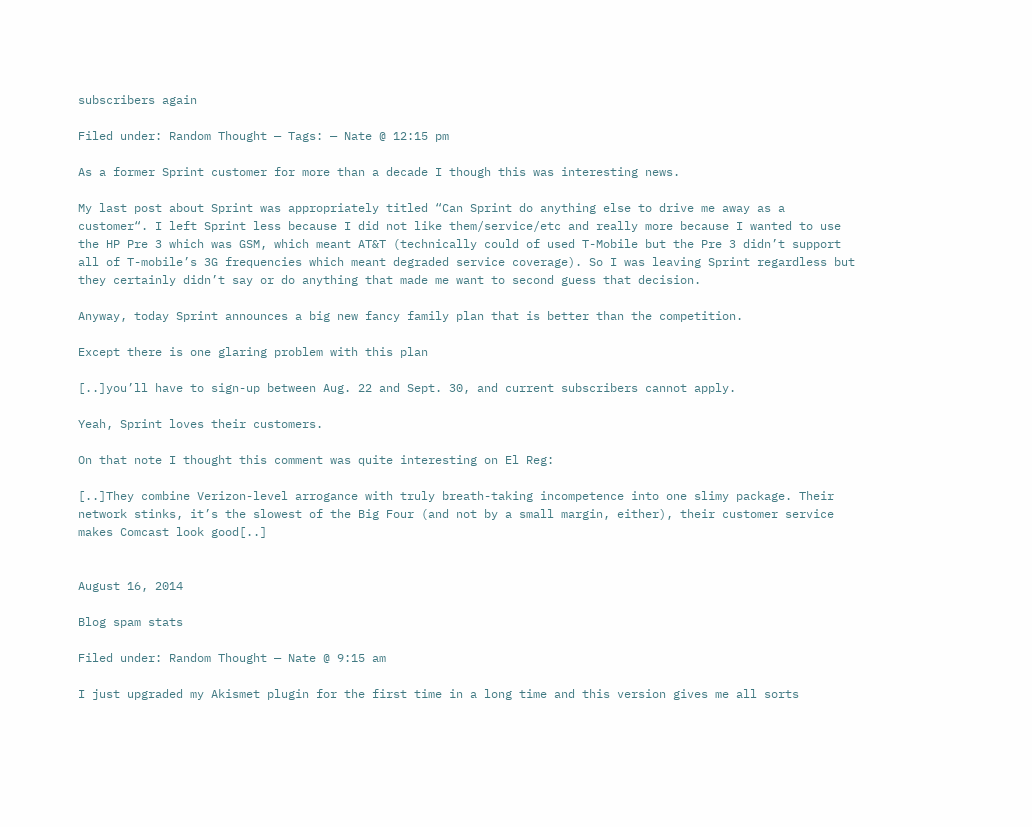subscribers again

Filed under: Random Thought — Tags: — Nate @ 12:15 pm

As a former Sprint customer for more than a decade I though this was interesting news.

My last post about Sprint was appropriately titled “Can Sprint do anything else to drive me away as a customer“. I left Sprint less because I did not like them/service/etc and really more because I wanted to use the HP Pre 3 which was GSM, which meant AT&T (technically could of used T-Mobile but the Pre 3 didn’t support all of T-mobile’s 3G frequencies which meant degraded service coverage). So I was leaving Sprint regardless but they certainly didn’t say or do anything that made me want to second guess that decision.

Anyway, today Sprint announces a big new fancy family plan that is better than the competition.

Except there is one glaring problem with this plan

[..]you’ll have to sign-up between Aug. 22 and Sept. 30, and current subscribers cannot apply.

Yeah, Sprint loves their customers.

On that note I thought this comment was quite interesting on El Reg:

[..]They combine Verizon-level arrogance with truly breath-taking incompetence into one slimy package. Their network stinks, it’s the slowest of the Big Four (and not by a small margin, either), their customer service makes Comcast look good[..]


August 16, 2014

Blog spam stats

Filed under: Random Thought — Nate @ 9:15 am

I just upgraded my Akismet plugin for the first time in a long time and this version gives me all sorts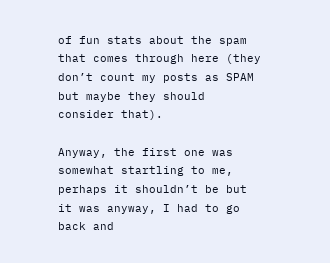of fun stats about the spam that comes through here (they don’t count my posts as SPAM but maybe they should consider that).

Anyway, the first one was somewhat startling to me, perhaps it shouldn’t be but it was anyway, I had to go back and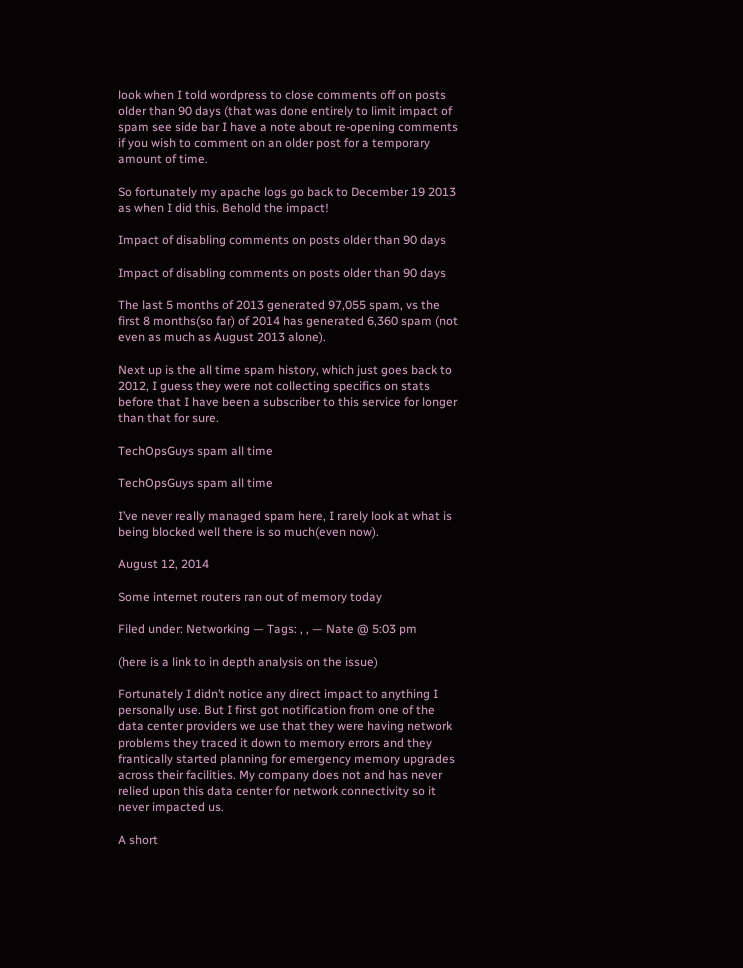look when I told wordpress to close comments off on posts older than 90 days (that was done entirely to limit impact of spam see side bar I have a note about re-opening comments if you wish to comment on an older post for a temporary amount of time.

So fortunately my apache logs go back to December 19 2013 as when I did this. Behold the impact!

Impact of disabling comments on posts older than 90 days

Impact of disabling comments on posts older than 90 days

The last 5 months of 2013 generated 97,055 spam, vs the first 8 months(so far) of 2014 has generated 6,360 spam (not even as much as August 2013 alone).

Next up is the all time spam history, which just goes back to 2012, I guess they were not collecting specifics on stats before that I have been a subscriber to this service for longer than that for sure.

TechOpsGuys spam all time

TechOpsGuys spam all time

I’ve never really managed spam here, I rarely look at what is being blocked well there is so much(even now).

August 12, 2014

Some internet routers ran out of memory today

Filed under: Networking — Tags: , , — Nate @ 5:03 pm

(here is a link to in depth analysis on the issue)

Fortunately I didn’t notice any direct impact to anything I personally use. But I first got notification from one of the data center providers we use that they were having network problems they traced it down to memory errors and they frantically started planning for emergency memory upgrades across their facilities. My company does not and has never relied upon this data center for network connectivity so it never impacted us.

A short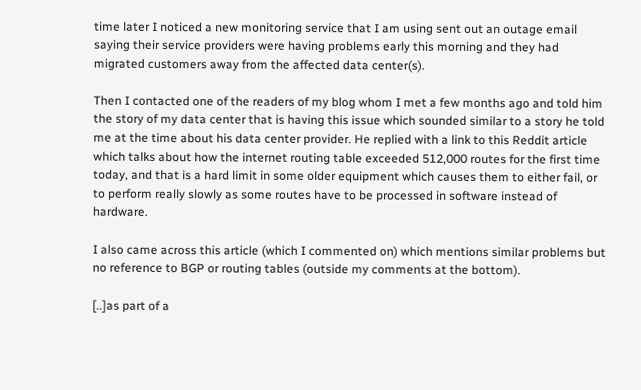time later I noticed a new monitoring service that I am using sent out an outage email saying their service providers were having problems early this morning and they had migrated customers away from the affected data center(s).

Then I contacted one of the readers of my blog whom I met a few months ago and told him the story of my data center that is having this issue which sounded similar to a story he told me at the time about his data center provider. He replied with a link to this Reddit article which talks about how the internet routing table exceeded 512,000 routes for the first time today, and that is a hard limit in some older equipment which causes them to either fail, or to perform really slowly as some routes have to be processed in software instead of hardware.

I also came across this article (which I commented on) which mentions similar problems but no reference to BGP or routing tables (outside my comments at the bottom).

[..]as part of a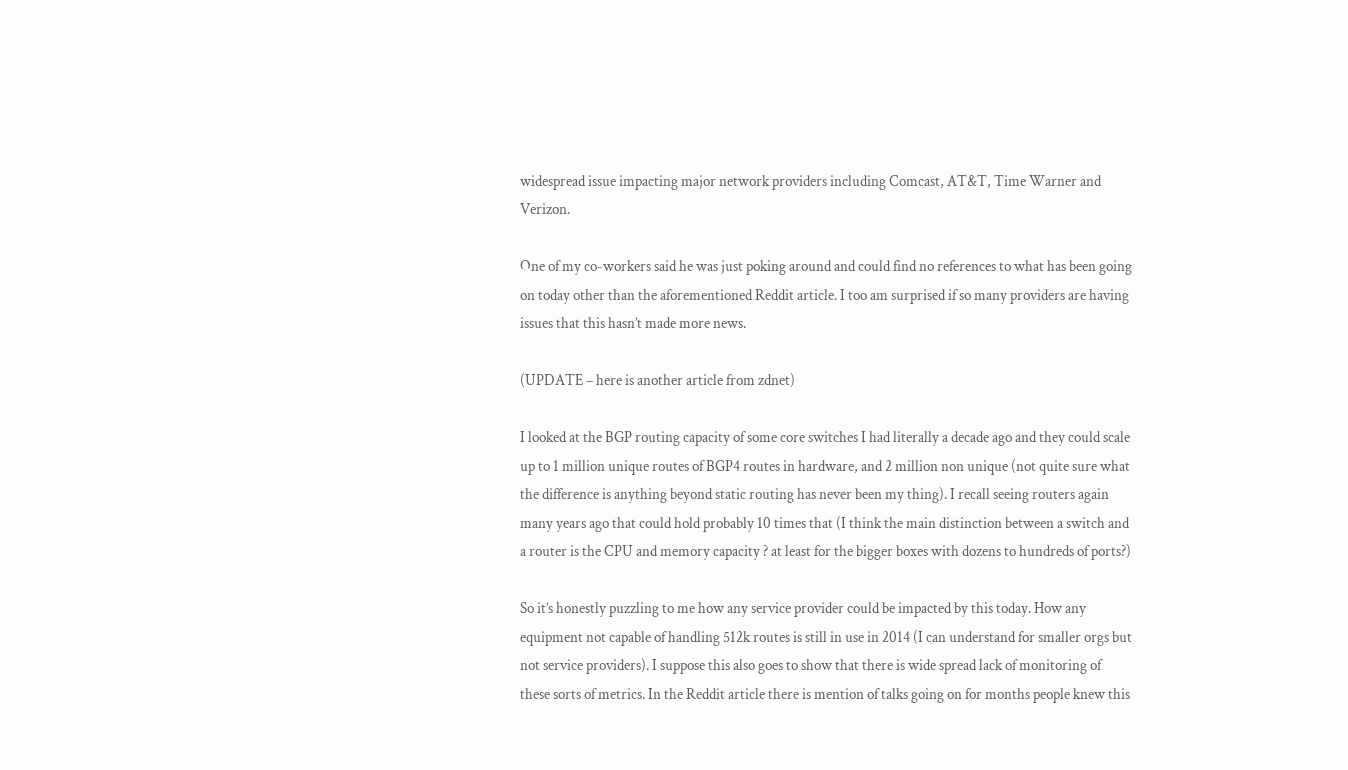widespread issue impacting major network providers including Comcast, AT&T, Time Warner and Verizon.

One of my co-workers said he was just poking around and could find no references to what has been going on today other than the aforementioned Reddit article. I too am surprised if so many providers are having issues that this hasn’t made more news.

(UPDATE – here is another article from zdnet)

I looked at the BGP routing capacity of some core switches I had literally a decade ago and they could scale up to 1 million unique routes of BGP4 routes in hardware, and 2 million non unique (not quite sure what the difference is anything beyond static routing has never been my thing). I recall seeing routers again many years ago that could hold probably 10 times that (I think the main distinction between a switch and a router is the CPU and memory capacity ? at least for the bigger boxes with dozens to hundreds of ports?)

So it’s honestly puzzling to me how any service provider could be impacted by this today. How any equipment not capable of handling 512k routes is still in use in 2014 (I can understand for smaller orgs but not service providers). I suppose this also goes to show that there is wide spread lack of monitoring of these sorts of metrics. In the Reddit article there is mention of talks going on for months people knew this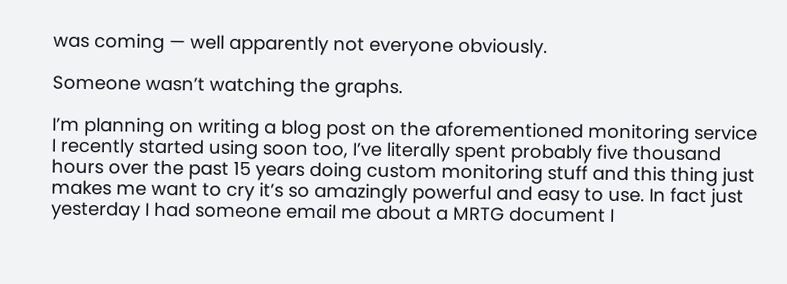was coming — well apparently not everyone obviously.

Someone wasn’t watching the graphs.

I’m planning on writing a blog post on the aforementioned monitoring service I recently started using soon too, I’ve literally spent probably five thousand hours over the past 15 years doing custom monitoring stuff and this thing just makes me want to cry it’s so amazingly powerful and easy to use. In fact just yesterday I had someone email me about a MRTG document I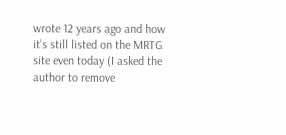wrote 12 years ago and how it’s still listed on the MRTG site even today (I asked the author to remove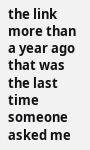the link more than a year ago that was the last time someone asked me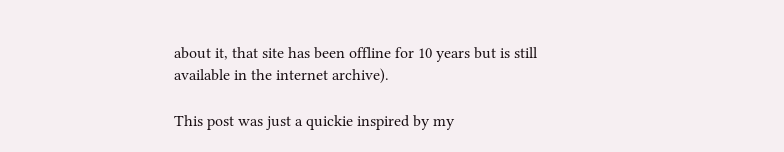about it, that site has been offline for 10 years but is still available in the internet archive).

This post was just a quickie inspired by my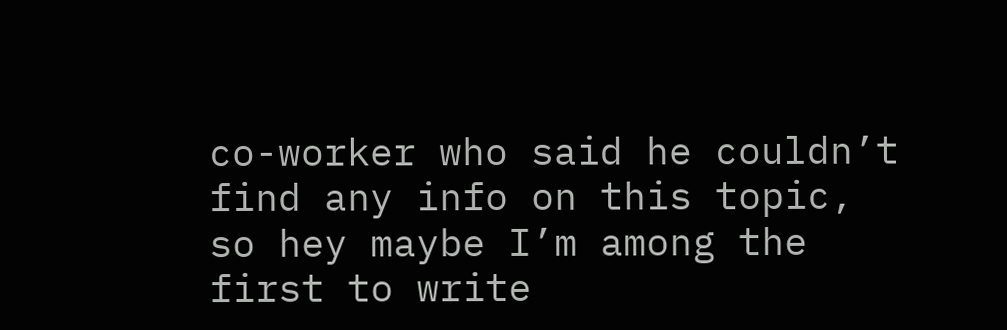co-worker who said he couldn’t find any info on this topic, so hey maybe I’m among the first to write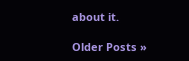about it.

Older Posts »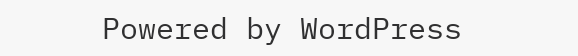Powered by WordPress